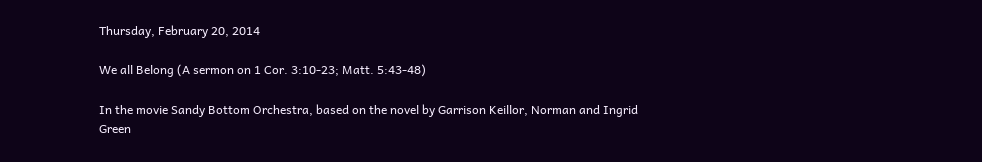Thursday, February 20, 2014

We all Belong (A sermon on 1 Cor. 3:10-23; Matt. 5:43-48)

In the movie Sandy Bottom Orchestra, based on the novel by Garrison Keillor, Norman and Ingrid Green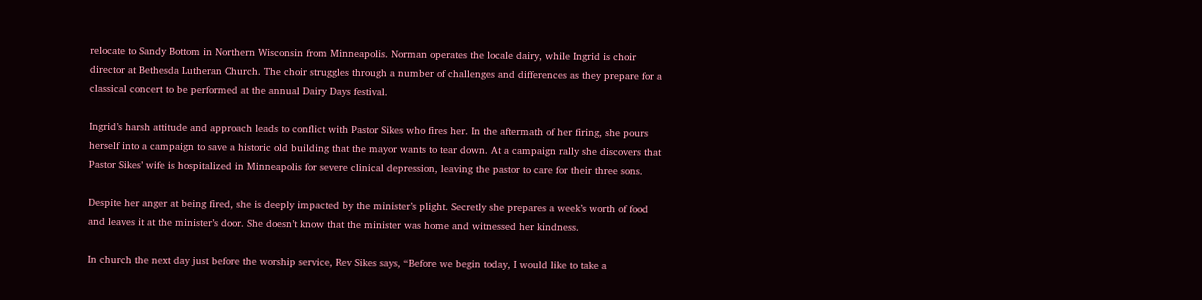relocate to Sandy Bottom in Northern Wisconsin from Minneapolis. Norman operates the locale dairy, while Ingrid is choir director at Bethesda Lutheran Church. The choir struggles through a number of challenges and differences as they prepare for a classical concert to be performed at the annual Dairy Days festival.

Ingrid’s harsh attitude and approach leads to conflict with Pastor Sikes who fires her. In the aftermath of her firing, she pours herself into a campaign to save a historic old building that the mayor wants to tear down. At a campaign rally she discovers that Pastor Sikes’ wife is hospitalized in Minneapolis for severe clinical depression, leaving the pastor to care for their three sons.

Despite her anger at being fired, she is deeply impacted by the minister’s plight. Secretly she prepares a week’s worth of food and leaves it at the minister’s door. She doesn’t know that the minister was home and witnessed her kindness.

In church the next day just before the worship service, Rev Sikes says, “Before we begin today, I would like to take a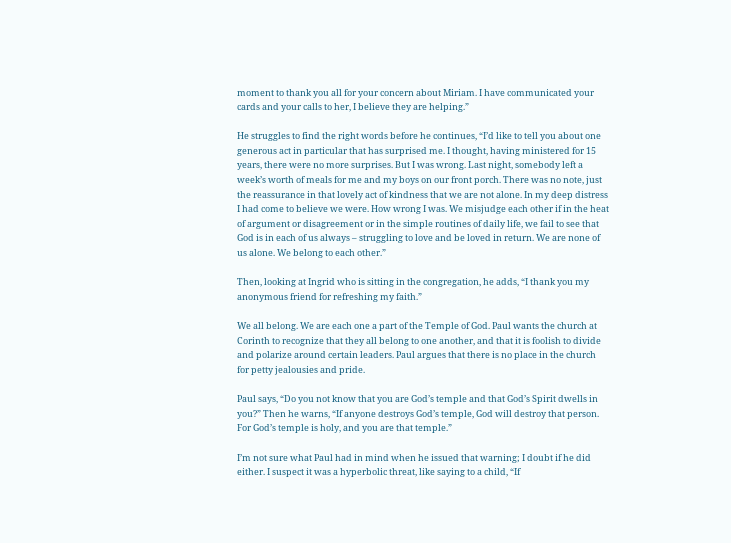moment to thank you all for your concern about Miriam. I have communicated your cards and your calls to her, I believe they are helping.”

He struggles to find the right words before he continues, “I’d like to tell you about one generous act in particular that has surprised me. I thought, having ministered for 15 years, there were no more surprises. But I was wrong. Last night, somebody left a week’s worth of meals for me and my boys on our front porch. There was no note, just the reassurance in that lovely act of kindness that we are not alone. In my deep distress I had come to believe we were. How wrong I was. We misjudge each other if in the heat of argument or disagreement or in the simple routines of daily life, we fail to see that God is in each of us always – struggling to love and be loved in return. We are none of us alone. We belong to each other.”

Then, looking at Ingrid who is sitting in the congregation, he adds, “I thank you my anonymous friend for refreshing my faith.”

We all belong. We are each one a part of the Temple of God. Paul wants the church at Corinth to recognize that they all belong to one another, and that it is foolish to divide and polarize around certain leaders. Paul argues that there is no place in the church for petty jealousies and pride.

Paul says, “Do you not know that you are God’s temple and that God’s Spirit dwells in you?” Then he warns, “If anyone destroys God’s temple, God will destroy that person. For God’s temple is holy, and you are that temple.”

I’m not sure what Paul had in mind when he issued that warning; I doubt if he did either. I suspect it was a hyperbolic threat, like saying to a child, “If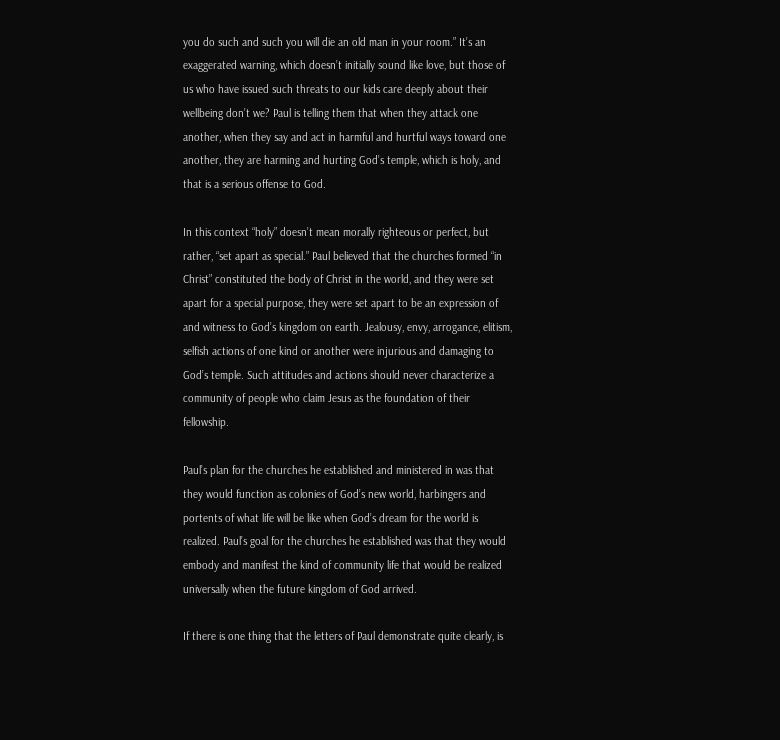you do such and such you will die an old man in your room.” It’s an exaggerated warning, which doesn’t initially sound like love, but those of us who have issued such threats to our kids care deeply about their wellbeing don’t we? Paul is telling them that when they attack one another, when they say and act in harmful and hurtful ways toward one another, they are harming and hurting God’s temple, which is holy, and that is a serious offense to God.

In this context “holy” doesn’t mean morally righteous or perfect, but rather, “set apart as special.” Paul believed that the churches formed “in Christ” constituted the body of Christ in the world, and they were set apart for a special purpose, they were set apart to be an expression of and witness to God’s kingdom on earth. Jealousy, envy, arrogance, elitism, selfish actions of one kind or another were injurious and damaging to God’s temple. Such attitudes and actions should never characterize a community of people who claim Jesus as the foundation of their fellowship.

Paul’s plan for the churches he established and ministered in was that they would function as colonies of God’s new world, harbingers and portents of what life will be like when God’s dream for the world is realized. Paul’s goal for the churches he established was that they would embody and manifest the kind of community life that would be realized universally when the future kingdom of God arrived.

If there is one thing that the letters of Paul demonstrate quite clearly, is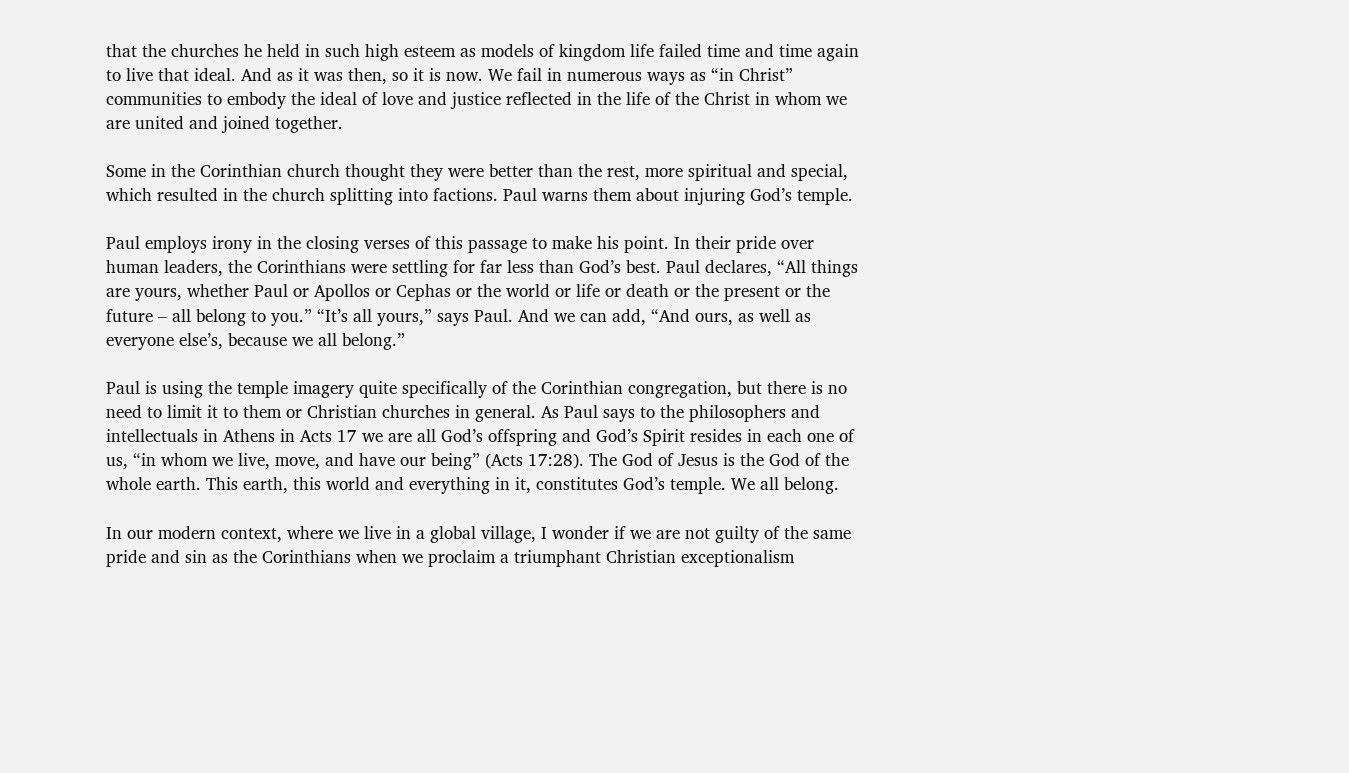that the churches he held in such high esteem as models of kingdom life failed time and time again to live that ideal. And as it was then, so it is now. We fail in numerous ways as “in Christ” communities to embody the ideal of love and justice reflected in the life of the Christ in whom we are united and joined together.

Some in the Corinthian church thought they were better than the rest, more spiritual and special, which resulted in the church splitting into factions. Paul warns them about injuring God’s temple.

Paul employs irony in the closing verses of this passage to make his point. In their pride over human leaders, the Corinthians were settling for far less than God’s best. Paul declares, “All things are yours, whether Paul or Apollos or Cephas or the world or life or death or the present or the future – all belong to you.” “It’s all yours,” says Paul. And we can add, “And ours, as well as everyone else’s, because we all belong.”

Paul is using the temple imagery quite specifically of the Corinthian congregation, but there is no need to limit it to them or Christian churches in general. As Paul says to the philosophers and intellectuals in Athens in Acts 17 we are all God’s offspring and God’s Spirit resides in each one of us, “in whom we live, move, and have our being” (Acts 17:28). The God of Jesus is the God of the whole earth. This earth, this world and everything in it, constitutes God’s temple. We all belong.

In our modern context, where we live in a global village, I wonder if we are not guilty of the same pride and sin as the Corinthians when we proclaim a triumphant Christian exceptionalism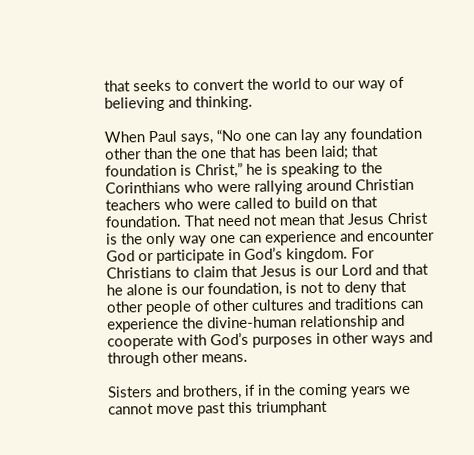that seeks to convert the world to our way of believing and thinking.

When Paul says, “No one can lay any foundation other than the one that has been laid; that foundation is Christ,” he is speaking to the Corinthians who were rallying around Christian teachers who were called to build on that foundation. That need not mean that Jesus Christ is the only way one can experience and encounter God or participate in God’s kingdom. For Christians to claim that Jesus is our Lord and that he alone is our foundation, is not to deny that other people of other cultures and traditions can experience the divine-human relationship and cooperate with God’s purposes in other ways and through other means.

Sisters and brothers, if in the coming years we cannot move past this triumphant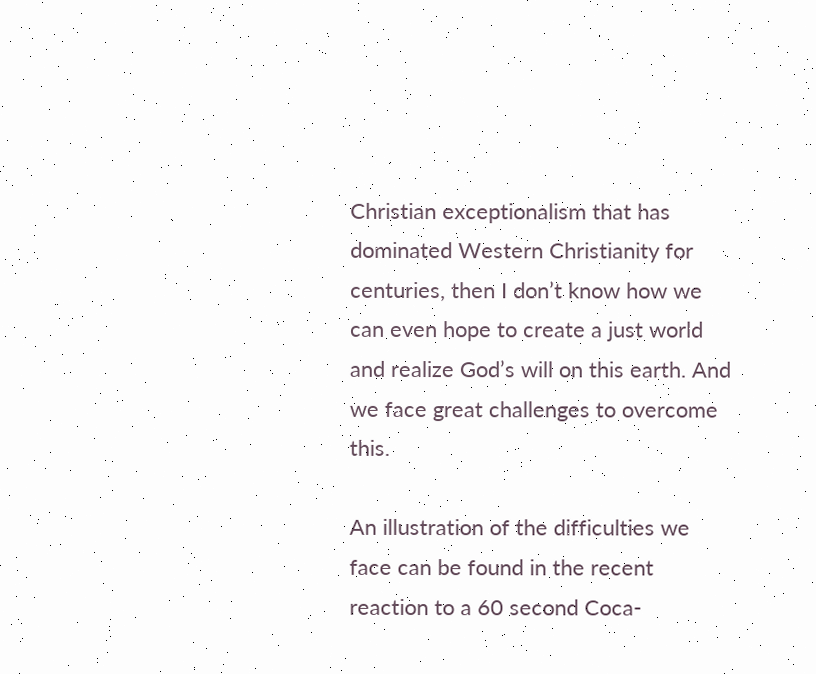Christian exceptionalism that has dominated Western Christianity for centuries, then I don’t know how we can even hope to create a just world and realize God’s will on this earth. And we face great challenges to overcome this.

An illustration of the difficulties we face can be found in the recent reaction to a 60 second Coca-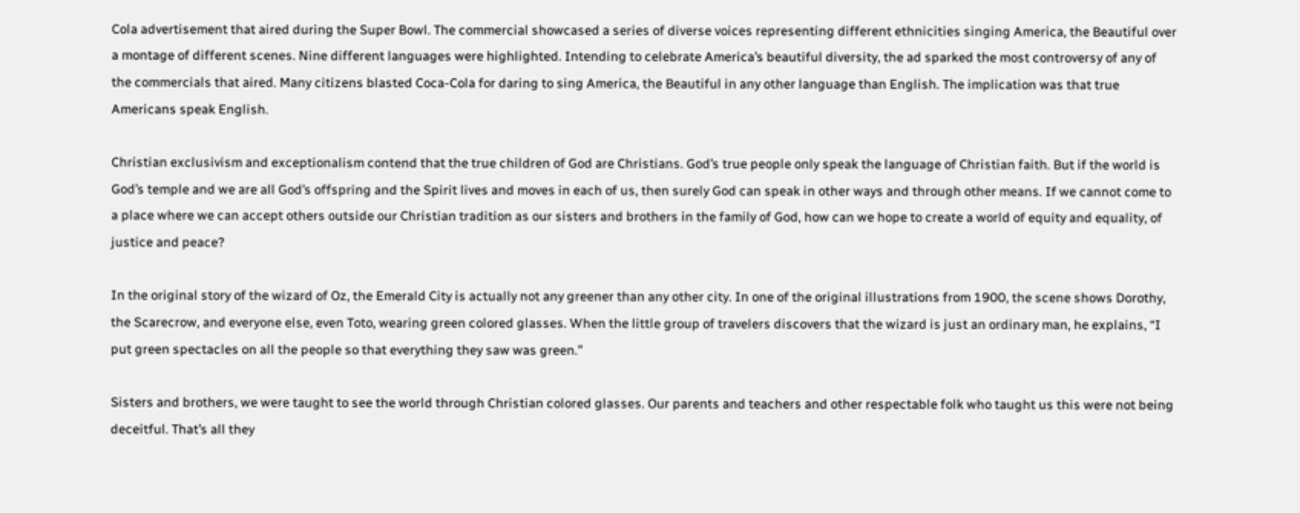Cola advertisement that aired during the Super Bowl. The commercial showcased a series of diverse voices representing different ethnicities singing America, the Beautiful over a montage of different scenes. Nine different languages were highlighted. Intending to celebrate America’s beautiful diversity, the ad sparked the most controversy of any of the commercials that aired. Many citizens blasted Coca-Cola for daring to sing America, the Beautiful in any other language than English. The implication was that true Americans speak English.

Christian exclusivism and exceptionalism contend that the true children of God are Christians. God’s true people only speak the language of Christian faith. But if the world is God’s temple and we are all God’s offspring and the Spirit lives and moves in each of us, then surely God can speak in other ways and through other means. If we cannot come to a place where we can accept others outside our Christian tradition as our sisters and brothers in the family of God, how can we hope to create a world of equity and equality, of justice and peace?

In the original story of the wizard of Oz, the Emerald City is actually not any greener than any other city. In one of the original illustrations from 1900, the scene shows Dorothy, the Scarecrow, and everyone else, even Toto, wearing green colored glasses. When the little group of travelers discovers that the wizard is just an ordinary man, he explains, “I put green spectacles on all the people so that everything they saw was green.”

Sisters and brothers, we were taught to see the world through Christian colored glasses. Our parents and teachers and other respectable folk who taught us this were not being deceitful. That’s all they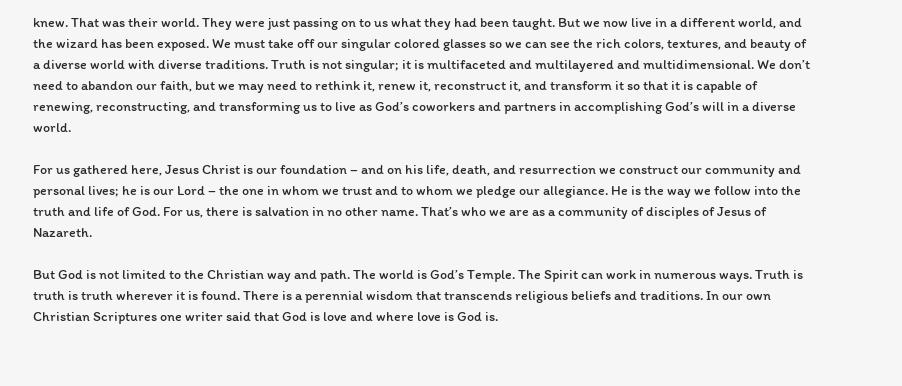knew. That was their world. They were just passing on to us what they had been taught. But we now live in a different world, and the wizard has been exposed. We must take off our singular colored glasses so we can see the rich colors, textures, and beauty of a diverse world with diverse traditions. Truth is not singular; it is multifaceted and multilayered and multidimensional. We don’t need to abandon our faith, but we may need to rethink it, renew it, reconstruct it, and transform it so that it is capable of renewing, reconstructing, and transforming us to live as God’s coworkers and partners in accomplishing God’s will in a diverse world.

For us gathered here, Jesus Christ is our foundation – and on his life, death, and resurrection we construct our community and personal lives; he is our Lord – the one in whom we trust and to whom we pledge our allegiance. He is the way we follow into the truth and life of God. For us, there is salvation in no other name. That’s who we are as a community of disciples of Jesus of Nazareth.

But God is not limited to the Christian way and path. The world is God’s Temple. The Spirit can work in numerous ways. Truth is truth is truth wherever it is found. There is a perennial wisdom that transcends religious beliefs and traditions. In our own Christian Scriptures one writer said that God is love and where love is God is.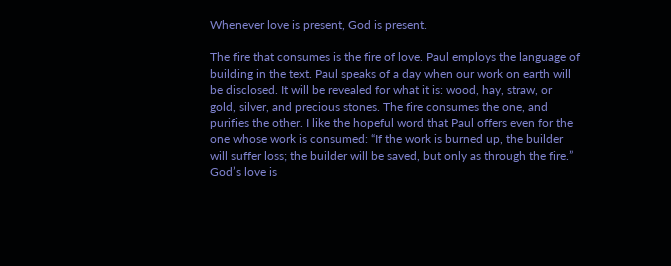Whenever love is present, God is present.

The fire that consumes is the fire of love. Paul employs the language of building in the text. Paul speaks of a day when our work on earth will be disclosed. It will be revealed for what it is: wood, hay, straw, or gold, silver, and precious stones. The fire consumes the one, and purifies the other. I like the hopeful word that Paul offers even for the one whose work is consumed: “If the work is burned up, the builder will suffer loss; the builder will be saved, but only as through the fire.” God’s love is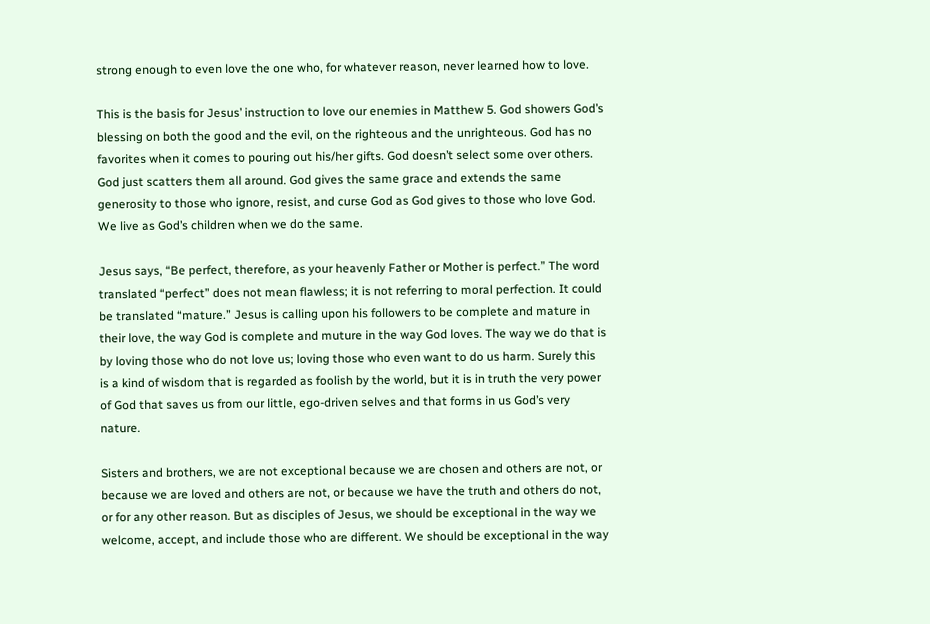strong enough to even love the one who, for whatever reason, never learned how to love.

This is the basis for Jesus’ instruction to love our enemies in Matthew 5. God showers God’s blessing on both the good and the evil, on the righteous and the unrighteous. God has no favorites when it comes to pouring out his/her gifts. God doesn’t select some over others. God just scatters them all around. God gives the same grace and extends the same generosity to those who ignore, resist, and curse God as God gives to those who love God. We live as God’s children when we do the same.

Jesus says, “Be perfect, therefore, as your heavenly Father or Mother is perfect.” The word translated “perfect” does not mean flawless; it is not referring to moral perfection. It could be translated “mature.” Jesus is calling upon his followers to be complete and mature in their love, the way God is complete and muture in the way God loves. The way we do that is by loving those who do not love us; loving those who even want to do us harm. Surely this is a kind of wisdom that is regarded as foolish by the world, but it is in truth the very power of God that saves us from our little, ego-driven selves and that forms in us God’s very nature.

Sisters and brothers, we are not exceptional because we are chosen and others are not, or because we are loved and others are not, or because we have the truth and others do not, or for any other reason. But as disciples of Jesus, we should be exceptional in the way we welcome, accept, and include those who are different. We should be exceptional in the way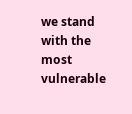we stand with the most vulnerable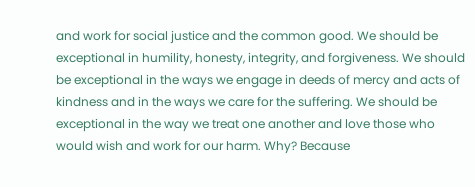and work for social justice and the common good. We should be exceptional in humility, honesty, integrity, and forgiveness. We should be exceptional in the ways we engage in deeds of mercy and acts of kindness and in the ways we care for the suffering. We should be exceptional in the way we treat one another and love those who would wish and work for our harm. Why? Because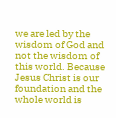we are led by the wisdom of God and not the wisdom of this world. Because Jesus Christ is our foundation and the whole world is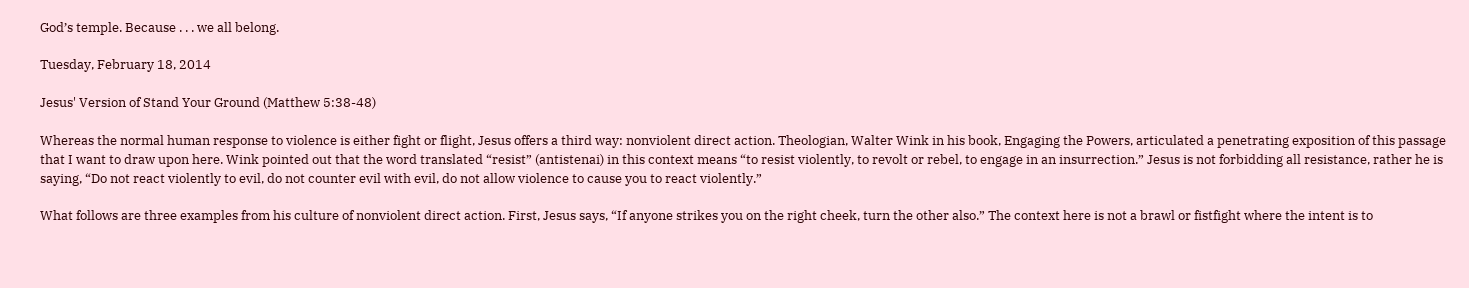God’s temple. Because . . . we all belong.

Tuesday, February 18, 2014

Jesus' Version of Stand Your Ground (Matthew 5:38-48)

Whereas the normal human response to violence is either fight or flight, Jesus offers a third way: nonviolent direct action. Theologian, Walter Wink in his book, Engaging the Powers, articulated a penetrating exposition of this passage that I want to draw upon here. Wink pointed out that the word translated “resist” (antistenai) in this context means “to resist violently, to revolt or rebel, to engage in an insurrection.” Jesus is not forbidding all resistance, rather he is saying, “Do not react violently to evil, do not counter evil with evil, do not allow violence to cause you to react violently.”

What follows are three examples from his culture of nonviolent direct action. First, Jesus says, “If anyone strikes you on the right cheek, turn the other also.” The context here is not a brawl or fistfight where the intent is to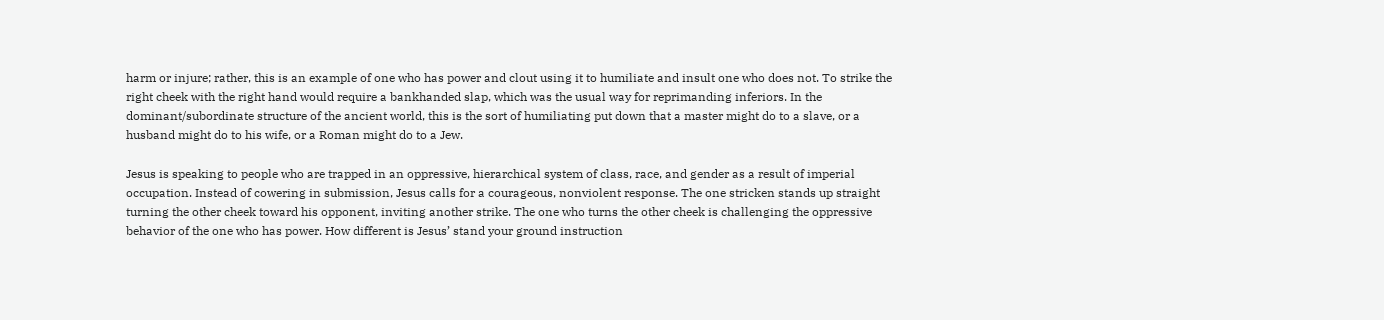harm or injure; rather, this is an example of one who has power and clout using it to humiliate and insult one who does not. To strike the right cheek with the right hand would require a bankhanded slap, which was the usual way for reprimanding inferiors. In the dominant/subordinate structure of the ancient world, this is the sort of humiliating put down that a master might do to a slave, or a husband might do to his wife, or a Roman might do to a Jew.

Jesus is speaking to people who are trapped in an oppressive, hierarchical system of class, race, and gender as a result of imperial occupation. Instead of cowering in submission, Jesus calls for a courageous, nonviolent response. The one stricken stands up straight turning the other cheek toward his opponent, inviting another strike. The one who turns the other cheek is challenging the oppressive behavior of the one who has power. How different is Jesus’ stand your ground instruction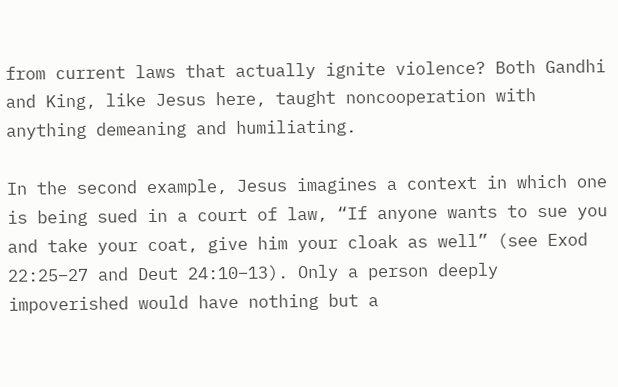from current laws that actually ignite violence? Both Gandhi and King, like Jesus here, taught noncooperation with anything demeaning and humiliating.

In the second example, Jesus imagines a context in which one is being sued in a court of law, “If anyone wants to sue you and take your coat, give him your cloak as well” (see Exod 22:25–27 and Deut 24:10–13). Only a person deeply impoverished would have nothing but a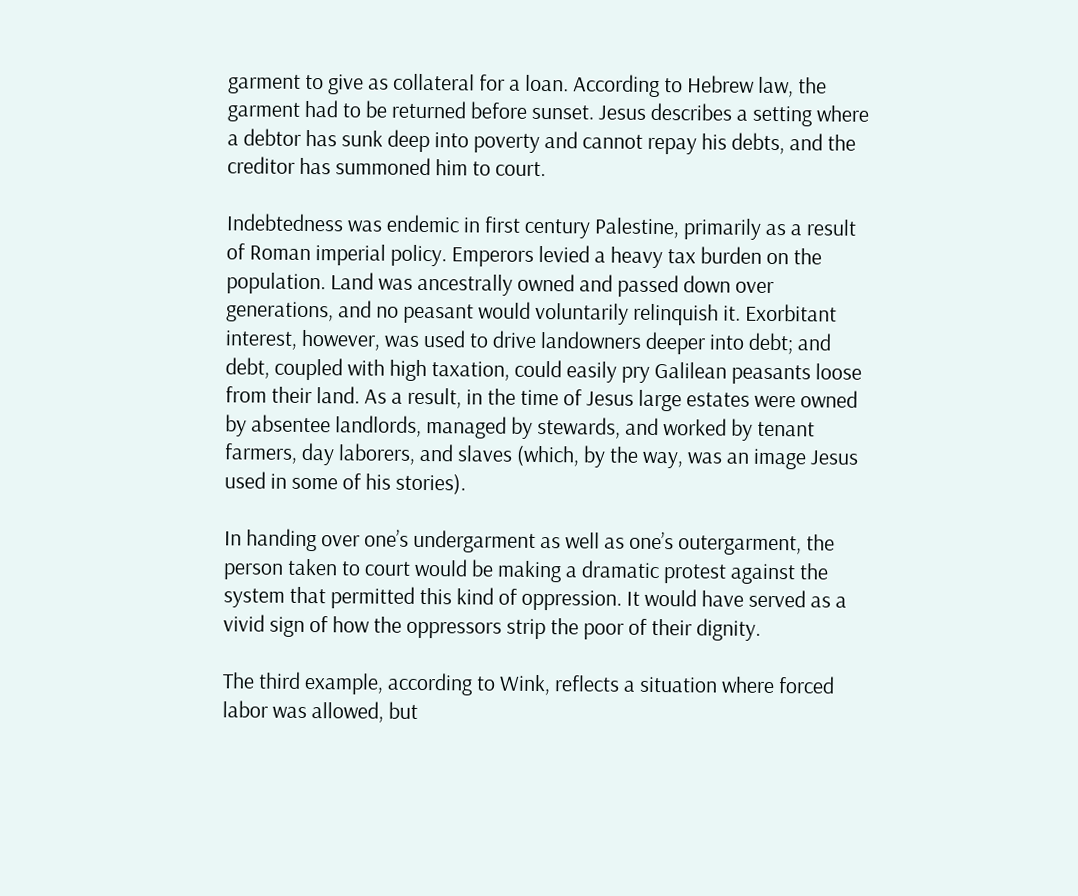garment to give as collateral for a loan. According to Hebrew law, the garment had to be returned before sunset. Jesus describes a setting where a debtor has sunk deep into poverty and cannot repay his debts, and the creditor has summoned him to court.

Indebtedness was endemic in first century Palestine, primarily as a result of Roman imperial policy. Emperors levied a heavy tax burden on the population. Land was ancestrally owned and passed down over generations, and no peasant would voluntarily relinquish it. Exorbitant interest, however, was used to drive landowners deeper into debt; and debt, coupled with high taxation, could easily pry Galilean peasants loose from their land. As a result, in the time of Jesus large estates were owned by absentee landlords, managed by stewards, and worked by tenant farmers, day laborers, and slaves (which, by the way, was an image Jesus used in some of his stories).

In handing over one’s undergarment as well as one’s outergarment, the person taken to court would be making a dramatic protest against the system that permitted this kind of oppression. It would have served as a vivid sign of how the oppressors strip the poor of their dignity.

The third example, according to Wink, reflects a situation where forced labor was allowed, but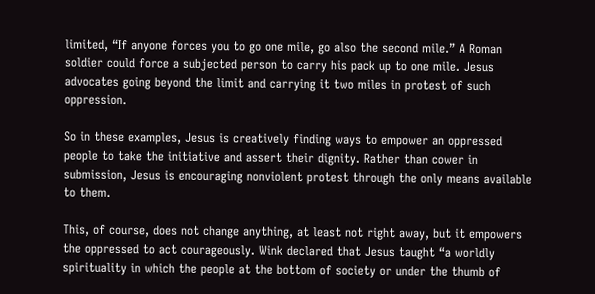limited, “If anyone forces you to go one mile, go also the second mile.” A Roman soldier could force a subjected person to carry his pack up to one mile. Jesus advocates going beyond the limit and carrying it two miles in protest of such oppression.

So in these examples, Jesus is creatively finding ways to empower an oppressed people to take the initiative and assert their dignity. Rather than cower in submission, Jesus is encouraging nonviolent protest through the only means available to them.

This, of course, does not change anything, at least not right away, but it empowers the oppressed to act courageously. Wink declared that Jesus taught “a worldly spirituality in which the people at the bottom of society or under the thumb of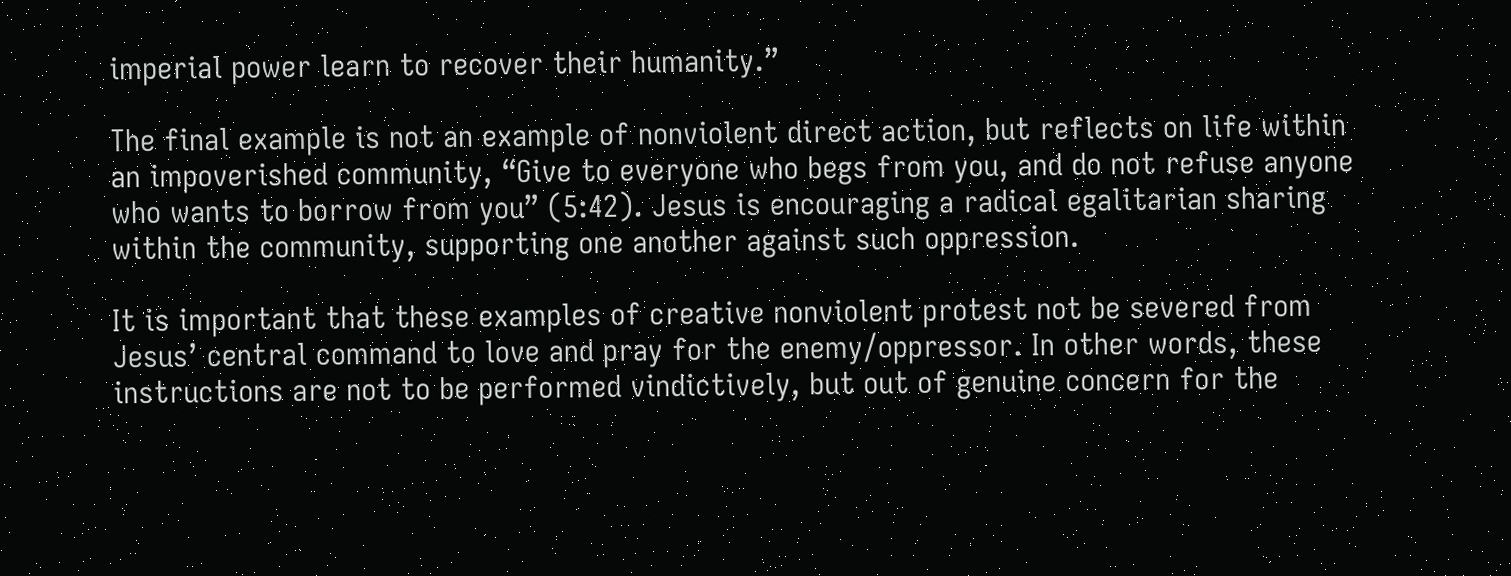imperial power learn to recover their humanity.”

The final example is not an example of nonviolent direct action, but reflects on life within an impoverished community, “Give to everyone who begs from you, and do not refuse anyone who wants to borrow from you” (5:42). Jesus is encouraging a radical egalitarian sharing within the community, supporting one another against such oppression.

It is important that these examples of creative nonviolent protest not be severed from Jesus’ central command to love and pray for the enemy/oppressor. In other words, these instructions are not to be performed vindictively, but out of genuine concern for the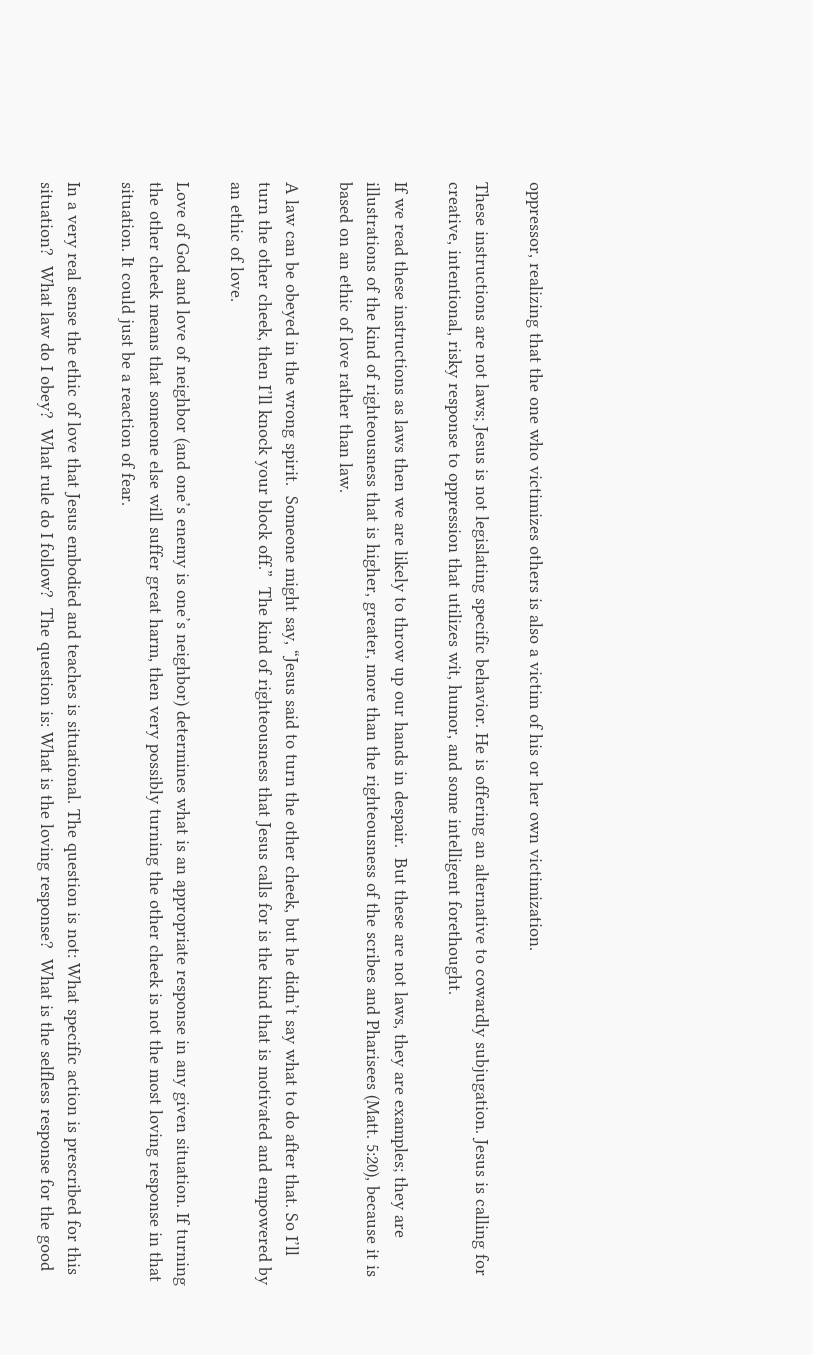oppressor, realizing that the one who victimizes others is also a victim of his or her own victimization.

These instructions are not laws; Jesus is not legislating specific behavior. He is offering an alternative to cowardly subjugation. Jesus is calling for creative, intentional, risky response to oppression that utilizes wit, humor, and some intelligent forethought.

If we read these instructions as laws then we are likely to throw up our hands in despair.  But these are not laws, they are examples; they are illustrations of the kind of righteousness that is higher, greater, more than the righteousness of the scribes and Pharisees (Matt. 5:20), because it is based on an ethic of love rather than law.

A law can be obeyed in the wrong spirit.  Someone might say, “Jesus said to turn the other cheek, but he didn’t say what to do after that. So I’ll turn the other cheek, then I’ll knock your block off.”  The kind of righteousness that Jesus calls for is the kind that is motivated and empowered by an ethic of love.

Love of God and love of neighbor (and one’s enemy is one’s neighbor) determines what is an appropriate response in any given situation. If turning the other cheek means that someone else will suffer great harm, then very possibly turning the other cheek is not the most loving response in that situation. It could just be a reaction of fear.

In a very real sense the ethic of love that Jesus embodied and teaches is situational. The question is not: What specific action is prescribed for this situation?  What law do I obey?  What rule do I follow?  The question is: What is the loving response?  What is the selfless response for the good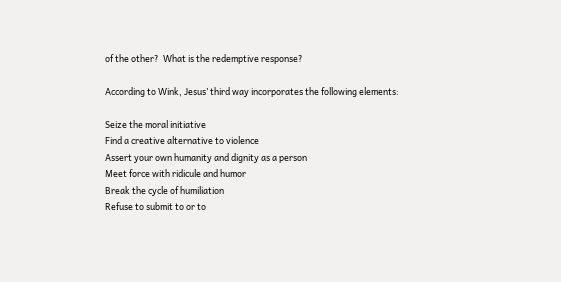of the other?  What is the redemptive response?

According to Wink, Jesus’ third way incorporates the following elements:

Seize the moral initiative
Find a creative alternative to violence
Assert your own humanity and dignity as a person
Meet force with ridicule and humor
Break the cycle of humiliation
Refuse to submit to or to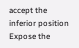accept the inferior position
Expose the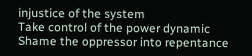injustice of the system
Take control of the power dynamic
Shame the oppressor into repentance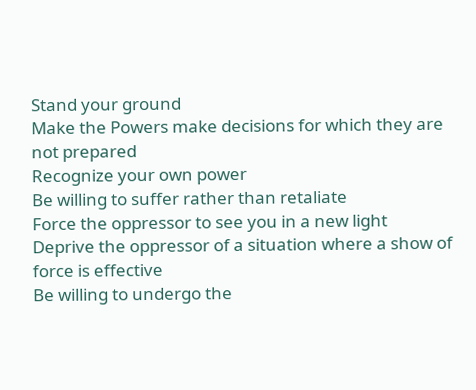Stand your ground
Make the Powers make decisions for which they are not prepared
Recognize your own power
Be willing to suffer rather than retaliate
Force the oppressor to see you in a new light
Deprive the oppressor of a situation where a show of force is effective
Be willing to undergo the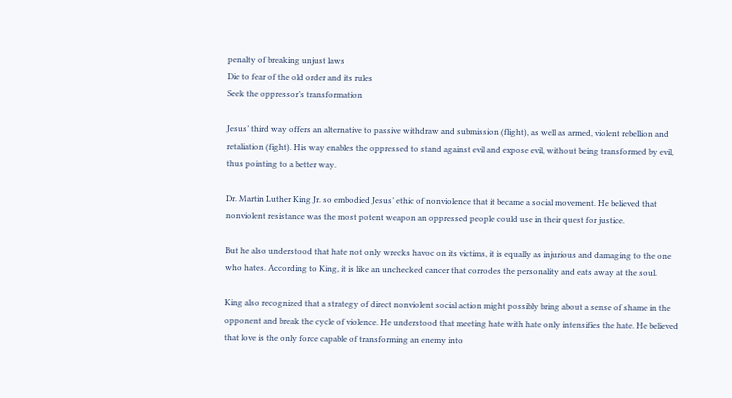penalty of breaking unjust laws
Die to fear of the old order and its rules
Seek the oppressor’s transformation

Jesus’ third way offers an alternative to passive withdraw and submission (flight), as well as armed, violent rebellion and retaliation (fight). His way enables the oppressed to stand against evil and expose evil, without being transformed by evil, thus pointing to a better way.

Dr. Martin Luther King Jr. so embodied Jesus’ ethic of nonviolence that it became a social movement. He believed that nonviolent resistance was the most potent weapon an oppressed people could use in their quest for justice.

But he also understood that hate not only wrecks havoc on its victims, it is equally as injurious and damaging to the one who hates. According to King, it is like an unchecked cancer that corrodes the personality and eats away at the soul.

King also recognized that a strategy of direct nonviolent social action might possibly bring about a sense of shame in the opponent and break the cycle of violence. He understood that meeting hate with hate only intensifies the hate. He believed that love is the only force capable of transforming an enemy into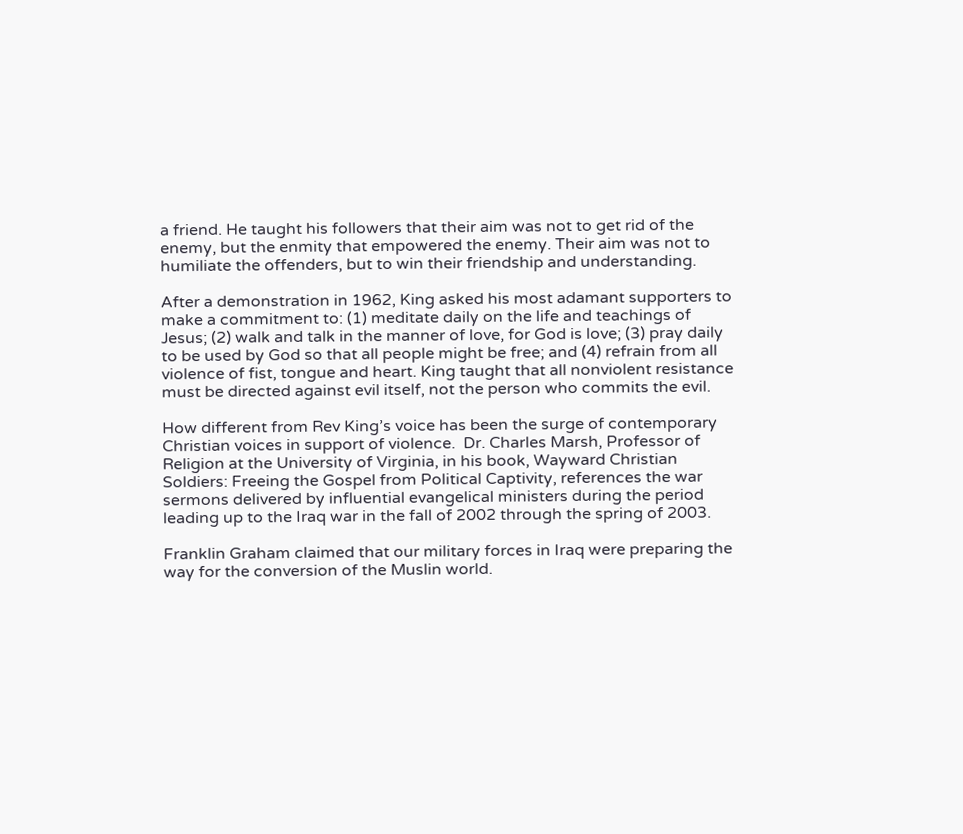a friend. He taught his followers that their aim was not to get rid of the enemy, but the enmity that empowered the enemy. Their aim was not to humiliate the offenders, but to win their friendship and understanding.

After a demonstration in 1962, King asked his most adamant supporters to make a commitment to: (1) meditate daily on the life and teachings of Jesus; (2) walk and talk in the manner of love, for God is love; (3) pray daily to be used by God so that all people might be free; and (4) refrain from all violence of fist, tongue and heart. King taught that all nonviolent resistance must be directed against evil itself, not the person who commits the evil.

How different from Rev King’s voice has been the surge of contemporary Christian voices in support of violence.  Dr. Charles Marsh, Professor of Religion at the University of Virginia, in his book, Wayward Christian Soldiers: Freeing the Gospel from Political Captivity, references the war sermons delivered by influential evangelical ministers during the period leading up to the Iraq war in the fall of 2002 through the spring of 2003.

Franklin Graham claimed that our military forces in Iraq were preparing the way for the conversion of the Muslin world.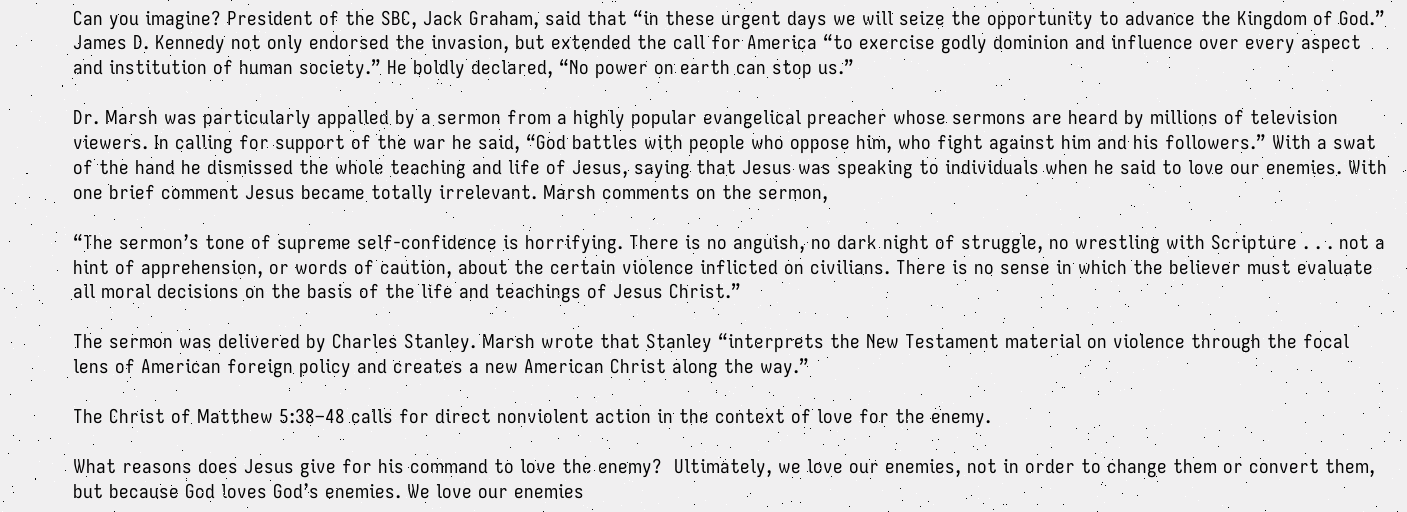Can you imagine? President of the SBC, Jack Graham, said that “in these urgent days we will seize the opportunity to advance the Kingdom of God.”  James D. Kennedy not only endorsed the invasion, but extended the call for America “to exercise godly dominion and influence over every aspect and institution of human society.” He boldly declared, “No power on earth can stop us.”

Dr. Marsh was particularly appalled by a sermon from a highly popular evangelical preacher whose sermons are heard by millions of television viewers. In calling for support of the war he said, “God battles with people who oppose him, who fight against him and his followers.” With a swat of the hand he dismissed the whole teaching and life of Jesus, saying that Jesus was speaking to individuals when he said to love our enemies. With one brief comment Jesus became totally irrelevant. Marsh comments on the sermon,

“The sermon’s tone of supreme self-confidence is horrifying. There is no anguish, no dark night of struggle, no wrestling with Scripture . . . not a hint of apprehension, or words of caution, about the certain violence inflicted on civilians. There is no sense in which the believer must evaluate all moral decisions on the basis of the life and teachings of Jesus Christ.”

The sermon was delivered by Charles Stanley. Marsh wrote that Stanley “interprets the New Testament material on violence through the focal lens of American foreign policy and creates a new American Christ along the way.”

The Christ of Matthew 5:38–48 calls for direct nonviolent action in the context of love for the enemy.

What reasons does Jesus give for his command to love the enemy?  Ultimately, we love our enemies, not in order to change them or convert them, but because God loves God’s enemies. We love our enemies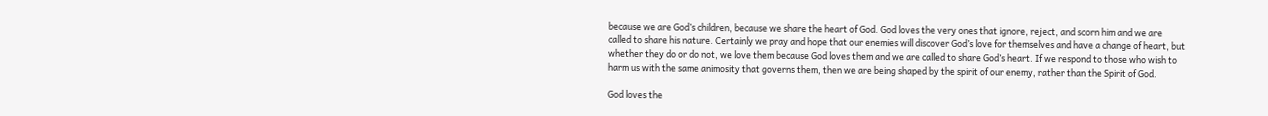because we are God’s children, because we share the heart of God. God loves the very ones that ignore, reject, and scorn him and we are called to share his nature. Certainly we pray and hope that our enemies will discover God’s love for themselves and have a change of heart, but whether they do or do not, we love them because God loves them and we are called to share God’s heart. If we respond to those who wish to harm us with the same animosity that governs them, then we are being shaped by the spirit of our enemy, rather than the Spirit of God.

God loves the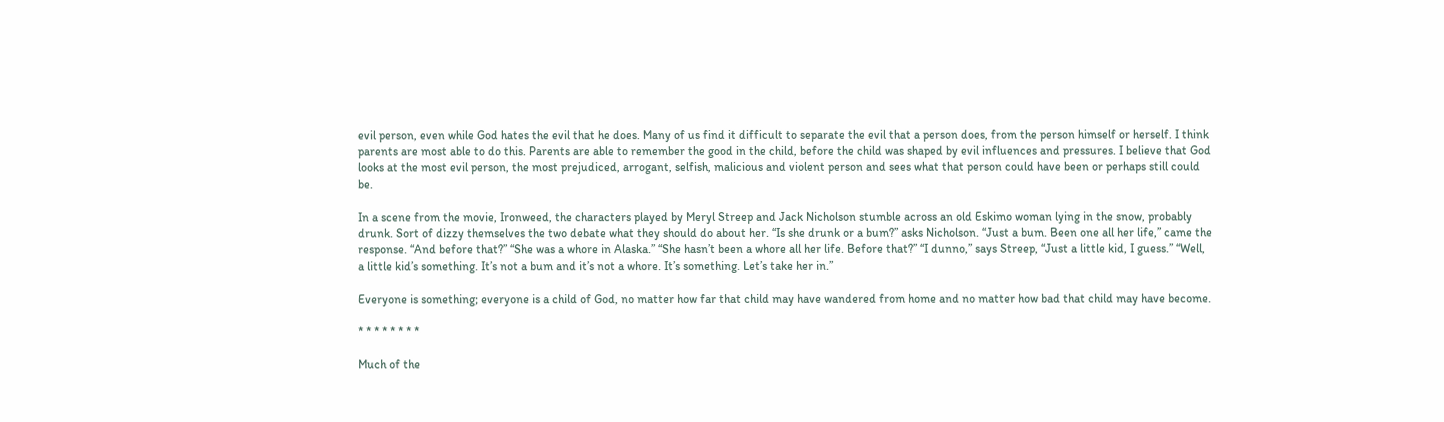evil person, even while God hates the evil that he does. Many of us find it difficult to separate the evil that a person does, from the person himself or herself. I think parents are most able to do this. Parents are able to remember the good in the child, before the child was shaped by evil influences and pressures. I believe that God looks at the most evil person, the most prejudiced, arrogant, selfish, malicious and violent person and sees what that person could have been or perhaps still could be.

In a scene from the movie, Ironweed, the characters played by Meryl Streep and Jack Nicholson stumble across an old Eskimo woman lying in the snow, probably drunk. Sort of dizzy themselves the two debate what they should do about her. “Is she drunk or a bum?” asks Nicholson. “Just a bum. Been one all her life,” came the response. “And before that?” “She was a whore in Alaska.” “She hasn’t been a whore all her life. Before that?” “I dunno,” says Streep, “Just a little kid, I guess.” “Well, a little kid’s something. It’s not a bum and it’s not a whore. It’s something. Let’s take her in.”

Everyone is something; everyone is a child of God, no matter how far that child may have wandered from home and no matter how bad that child may have become.

* * * * * * * *

Much of the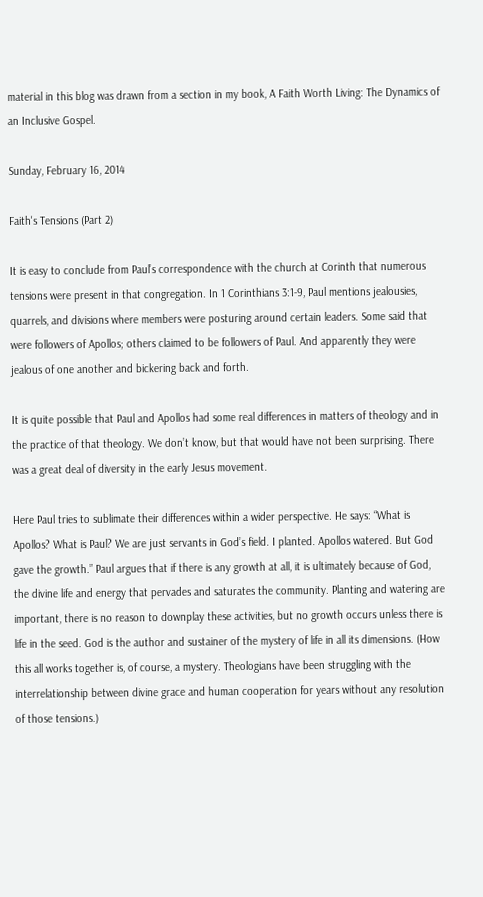material in this blog was drawn from a section in my book, A Faith Worth Living: The Dynamics of an Inclusive Gospel.

Sunday, February 16, 2014

Faith's Tensions (Part 2)

It is easy to conclude from Paul’s correspondence with the church at Corinth that numerous tensions were present in that congregation. In 1 Corinthians 3:1-9, Paul mentions jealousies, quarrels, and divisions where members were posturing around certain leaders. Some said that were followers of Apollos; others claimed to be followers of Paul. And apparently they were jealous of one another and bickering back and forth.

It is quite possible that Paul and Apollos had some real differences in matters of theology and in the practice of that theology. We don’t know, but that would have not been surprising. There was a great deal of diversity in the early Jesus movement.

Here Paul tries to sublimate their differences within a wider perspective. He says: “What is Apollos? What is Paul? We are just servants in God’s field. I planted. Apollos watered. But God gave the growth.” Paul argues that if there is any growth at all, it is ultimately because of God, the divine life and energy that pervades and saturates the community. Planting and watering are important, there is no reason to downplay these activities, but no growth occurs unless there is life in the seed. God is the author and sustainer of the mystery of life in all its dimensions. (How this all works together is, of course, a mystery. Theologians have been struggling with the interrelationship between divine grace and human cooperation for years without any resolution of those tensions.)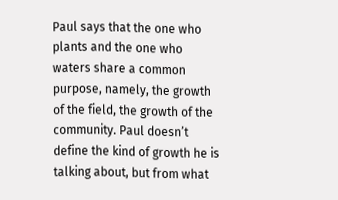Paul says that the one who plants and the one who waters share a common purpose, namely, the growth of the field, the growth of the community. Paul doesn’t define the kind of growth he is talking about, but from what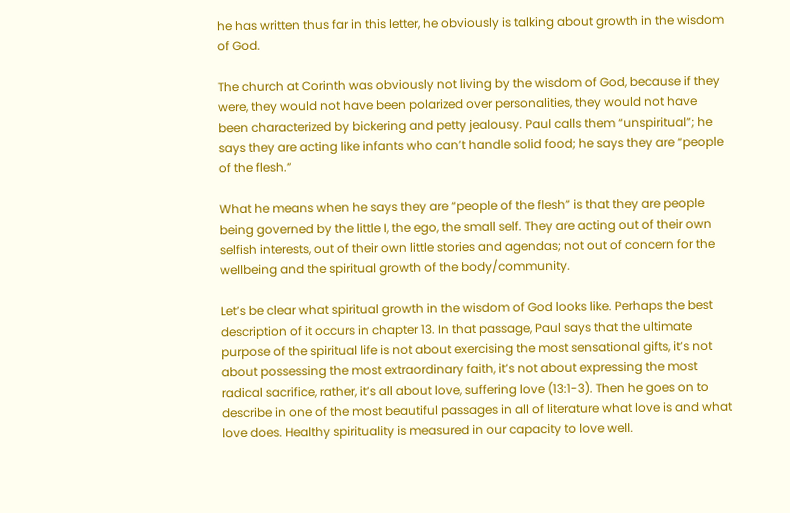he has written thus far in this letter, he obviously is talking about growth in the wisdom of God.

The church at Corinth was obviously not living by the wisdom of God, because if they were, they would not have been polarized over personalities, they would not have been characterized by bickering and petty jealousy. Paul calls them “unspiritual”; he says they are acting like infants who can’t handle solid food; he says they are “people of the flesh.”

What he means when he says they are “people of the flesh” is that they are people being governed by the little I, the ego, the small self. They are acting out of their own selfish interests, out of their own little stories and agendas; not out of concern for the wellbeing and the spiritual growth of the body/community.

Let’s be clear what spiritual growth in the wisdom of God looks like. Perhaps the best description of it occurs in chapter 13. In that passage, Paul says that the ultimate purpose of the spiritual life is not about exercising the most sensational gifts, it’s not about possessing the most extraordinary faith, it’s not about expressing the most radical sacrifice, rather, it’s all about love, suffering love (13:1-3). Then he goes on to describe in one of the most beautiful passages in all of literature what love is and what love does. Healthy spirituality is measured in our capacity to love well.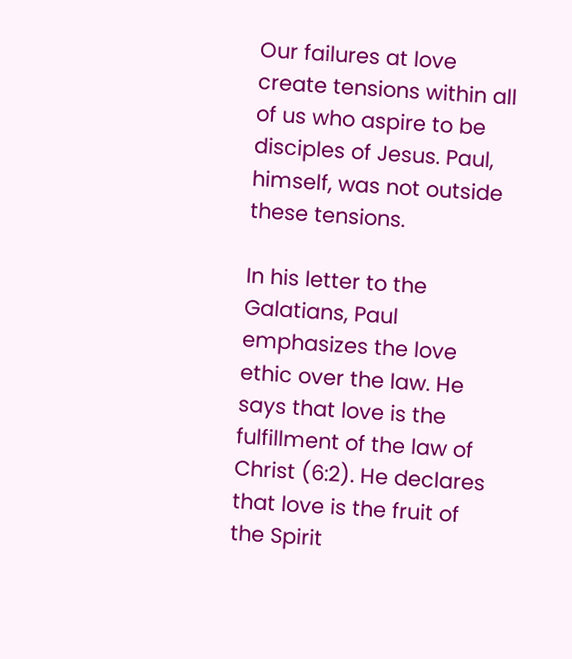Our failures at love create tensions within all of us who aspire to be disciples of Jesus. Paul, himself, was not outside these tensions.

In his letter to the Galatians, Paul emphasizes the love ethic over the law. He says that love is the fulfillment of the law of Christ (6:2). He declares that love is the fruit of the Spirit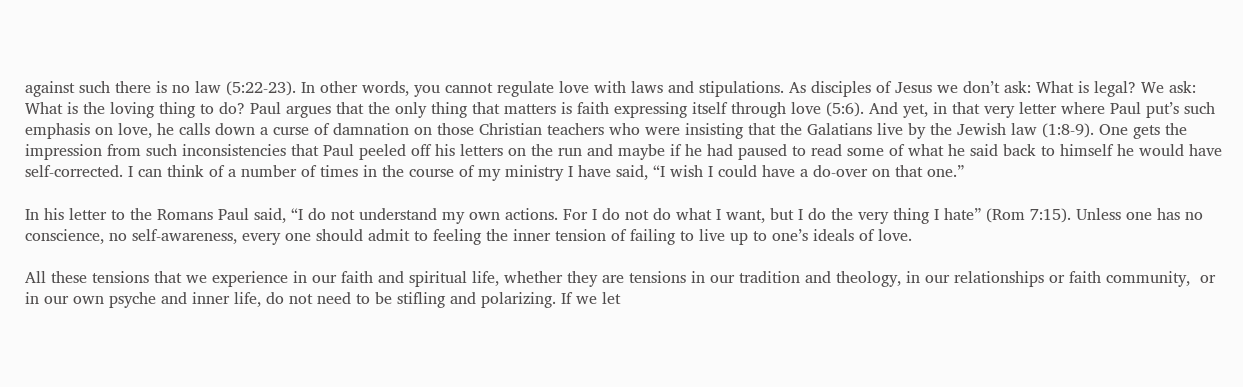against such there is no law (5:22-23). In other words, you cannot regulate love with laws and stipulations. As disciples of Jesus we don’t ask: What is legal? We ask: What is the loving thing to do? Paul argues that the only thing that matters is faith expressing itself through love (5:6). And yet, in that very letter where Paul put’s such emphasis on love, he calls down a curse of damnation on those Christian teachers who were insisting that the Galatians live by the Jewish law (1:8-9). One gets the impression from such inconsistencies that Paul peeled off his letters on the run and maybe if he had paused to read some of what he said back to himself he would have self-corrected. I can think of a number of times in the course of my ministry I have said, “I wish I could have a do-over on that one.”

In his letter to the Romans Paul said, “I do not understand my own actions. For I do not do what I want, but I do the very thing I hate” (Rom 7:15). Unless one has no conscience, no self-awareness, every one should admit to feeling the inner tension of failing to live up to one’s ideals of love.

All these tensions that we experience in our faith and spiritual life, whether they are tensions in our tradition and theology, in our relationships or faith community,  or in our own psyche and inner life, do not need to be stifling and polarizing. If we let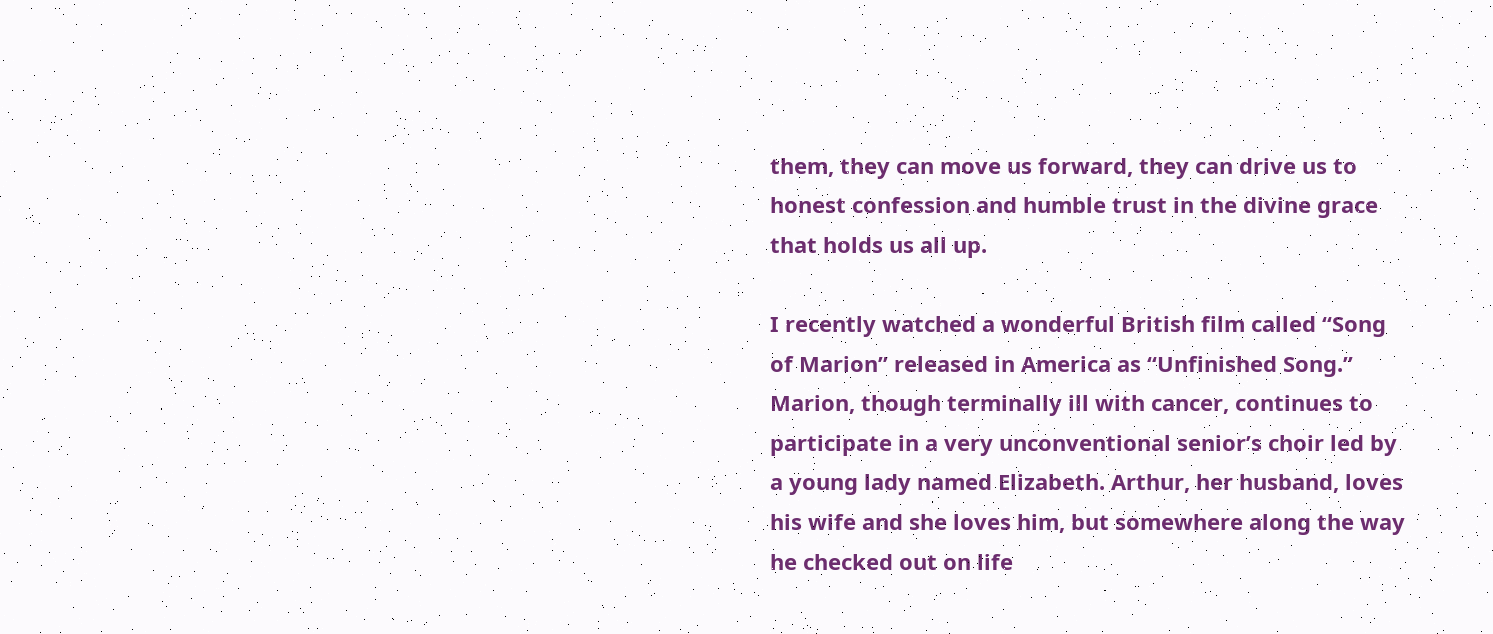them, they can move us forward, they can drive us to honest confession and humble trust in the divine grace that holds us all up.

I recently watched a wonderful British film called “Song of Marion” released in America as “Unfinished Song.” Marion, though terminally ill with cancer, continues to participate in a very unconventional senior’s choir led by a young lady named Elizabeth. Arthur, her husband, loves his wife and she loves him, but somewhere along the way he checked out on life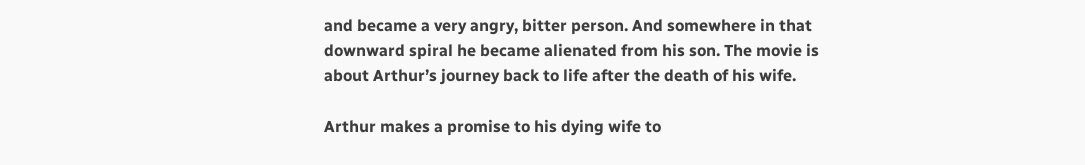and became a very angry, bitter person. And somewhere in that downward spiral he became alienated from his son. The movie is about Arthur’s journey back to life after the death of his wife.

Arthur makes a promise to his dying wife to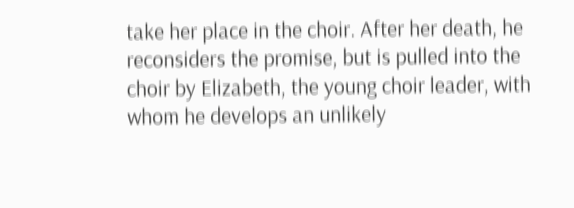take her place in the choir. After her death, he reconsiders the promise, but is pulled into the choir by Elizabeth, the young choir leader, with whom he develops an unlikely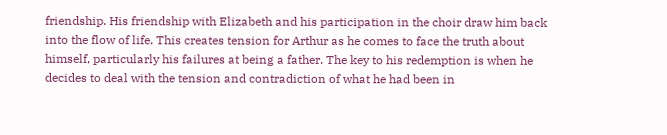friendship. His friendship with Elizabeth and his participation in the choir draw him back into the flow of life. This creates tension for Arthur as he comes to face the truth about himself, particularly his failures at being a father. The key to his redemption is when he decides to deal with the tension and contradiction of what he had been in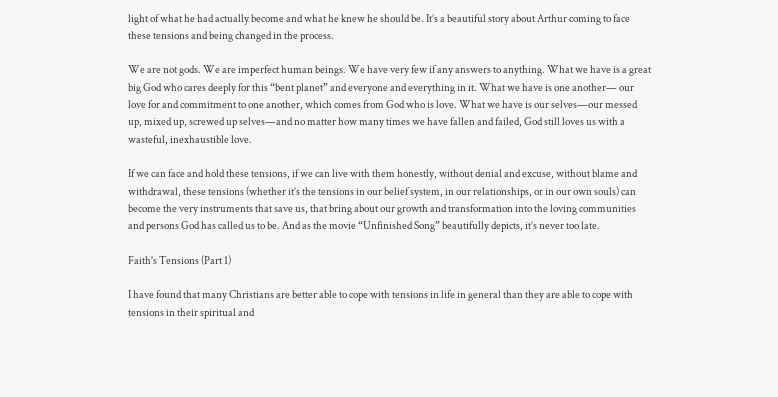light of what he had actually become and what he knew he should be. It’s a beautiful story about Arthur coming to face these tensions and being changed in the process.

We are not gods. We are imperfect human beings. We have very few if any answers to anything. What we have is a great big God who cares deeply for this “bent planet” and everyone and everything in it. What we have is one another— our love for and commitment to one another, which comes from God who is love. What we have is our selves—our messed up, mixed up, screwed up selves—and no matter how many times we have fallen and failed, God still loves us with a wasteful, inexhaustible love.

If we can face and hold these tensions, if we can live with them honestly, without denial and excuse, without blame and withdrawal, these tensions (whether it’s the tensions in our belief system, in our relationships, or in our own souls) can become the very instruments that save us, that bring about our growth and transformation into the loving communities and persons God has called us to be. And as the movie “Unfinished Song” beautifully depicts, it’s never too late.

Faith's Tensions (Part 1)

I have found that many Christians are better able to cope with tensions in life in general than they are able to cope with tensions in their spiritual and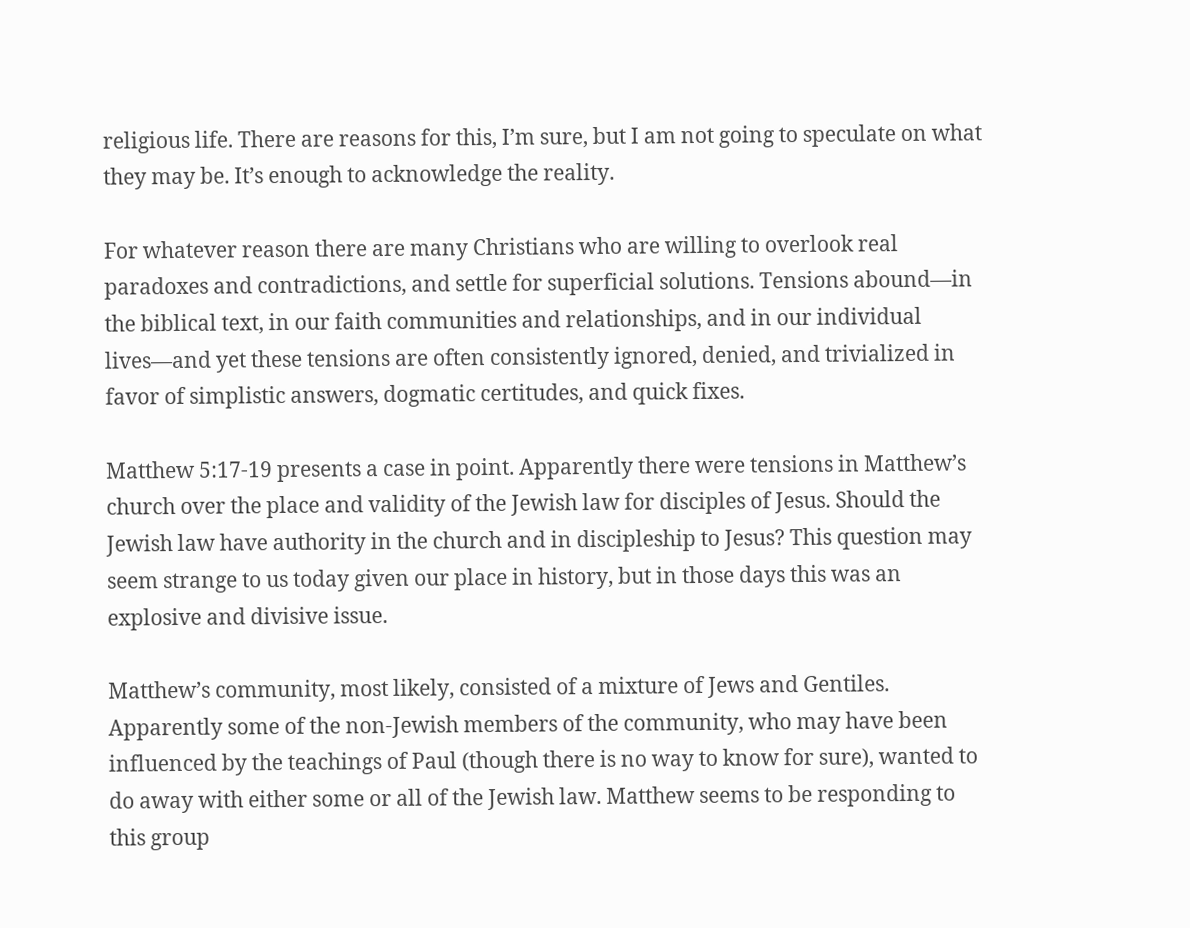religious life. There are reasons for this, I’m sure, but I am not going to speculate on what they may be. It’s enough to acknowledge the reality.

For whatever reason there are many Christians who are willing to overlook real paradoxes and contradictions, and settle for superficial solutions. Tensions abound—in the biblical text, in our faith communities and relationships, and in our individual lives—and yet these tensions are often consistently ignored, denied, and trivialized in favor of simplistic answers, dogmatic certitudes, and quick fixes.

Matthew 5:17-19 presents a case in point. Apparently there were tensions in Matthew’s church over the place and validity of the Jewish law for disciples of Jesus. Should the Jewish law have authority in the church and in discipleship to Jesus? This question may seem strange to us today given our place in history, but in those days this was an explosive and divisive issue.

Matthew’s community, most likely, consisted of a mixture of Jews and Gentiles. Apparently some of the non-Jewish members of the community, who may have been influenced by the teachings of Paul (though there is no way to know for sure), wanted to do away with either some or all of the Jewish law. Matthew seems to be responding to this group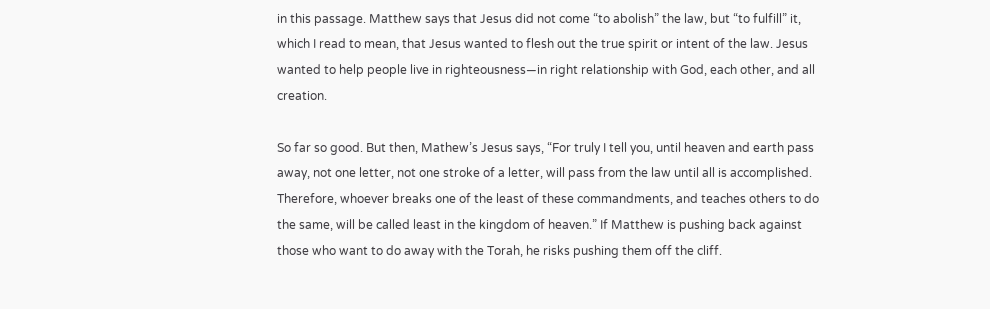in this passage. Matthew says that Jesus did not come “to abolish” the law, but “to fulfill” it, which I read to mean, that Jesus wanted to flesh out the true spirit or intent of the law. Jesus wanted to help people live in righteousness—in right relationship with God, each other, and all creation.

So far so good. But then, Mathew’s Jesus says, “For truly I tell you, until heaven and earth pass away, not one letter, not one stroke of a letter, will pass from the law until all is accomplished. Therefore, whoever breaks one of the least of these commandments, and teaches others to do the same, will be called least in the kingdom of heaven.” If Matthew is pushing back against those who want to do away with the Torah, he risks pushing them off the cliff.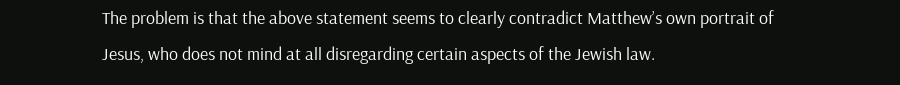The problem is that the above statement seems to clearly contradict Matthew’s own portrait of Jesus, who does not mind at all disregarding certain aspects of the Jewish law.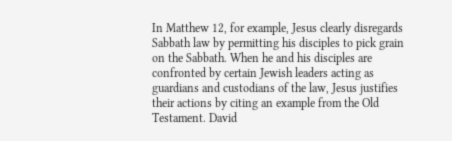In Matthew 12, for example, Jesus clearly disregards Sabbath law by permitting his disciples to pick grain on the Sabbath. When he and his disciples are confronted by certain Jewish leaders acting as guardians and custodians of the law, Jesus justifies their actions by citing an example from the Old Testament. David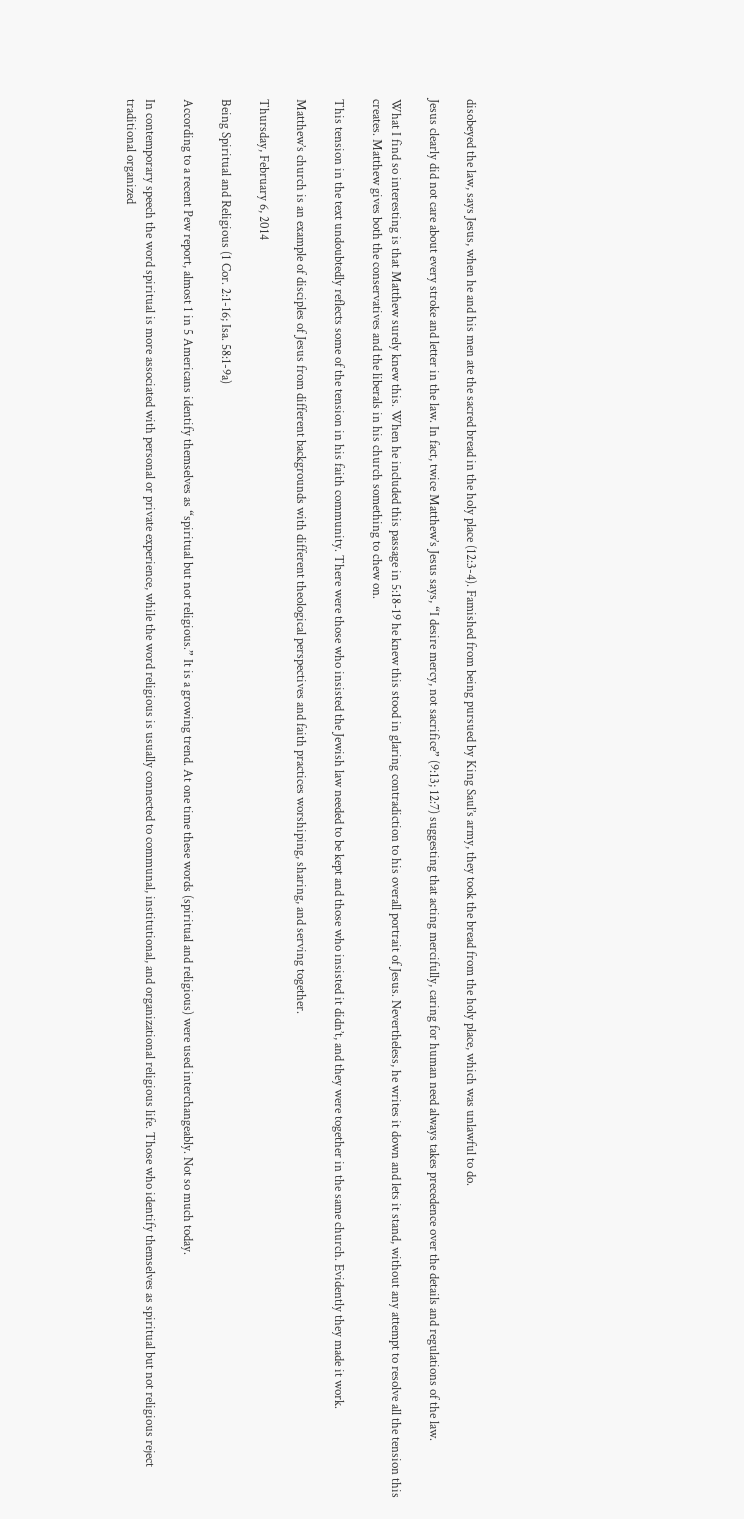disobeyed the law, says Jesus, when he and his men ate the sacred bread in the holy place (12:3-4). Famished from being pursued by King Saul’s army, they took the bread from the holy place, which was unlawful to do.

Jesus clearly did not care about every stroke and letter in the law. In fact, twice Matthew’s Jesus says, “I desire mercy, not sacrifice” (9:13; 12:7) suggesting that acting mercifully, caring for human need always takes precedence over the details and regulations of the law.

What I find so interesting is that Matthew surely knew this. When he included this passage in 5:18-19 he knew this stood in glaring contradiction to his overall portrait of Jesus. Nevertheless, he writes it down and lets it stand, without any attempt to resolve all the tension this creates. Matthew gives both the conservatives and the liberals in his church something to chew on.

This tension in the text undoubtedly reflects some of the tension in his faith community. There were those who insisted the Jewish law needed to be kept and those who insisted it didn’t, and they were together in the same church. Evidently they made it work.

Matthew’s church is an example of disciples of Jesus from different backgrounds with different theological perspectives and faith practices worshiping, sharing, and serving together.

Thursday, February 6, 2014

Being Spiritual and Religious (1 Cor. 2:1-16; Isa. 58:1-9a)

According to a recent Pew report, almost 1 in 5 Americans identify themselves as “spiritual but not religious.” It is a growing trend. At one time these words (spiritual and religious) were used interchangeably. Not so much today.

In contemporary speech the word spiritual is more associated with personal or private experience, while the word religious is usually connected to communal, institutional, and organizational religious life. Those who identify themselves as spiritual but not religious reject traditional organized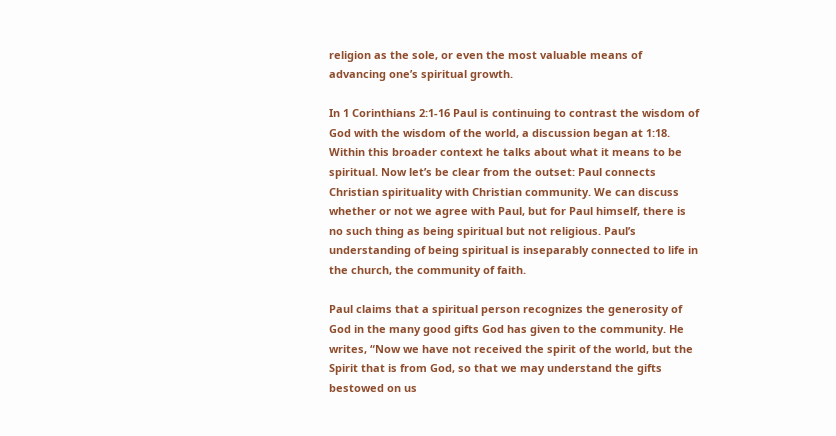religion as the sole, or even the most valuable means of advancing one’s spiritual growth.

In 1 Corinthians 2:1-16 Paul is continuing to contrast the wisdom of God with the wisdom of the world, a discussion began at 1:18. Within this broader context he talks about what it means to be spiritual. Now let’s be clear from the outset: Paul connects Christian spirituality with Christian community. We can discuss whether or not we agree with Paul, but for Paul himself, there is no such thing as being spiritual but not religious. Paul’s understanding of being spiritual is inseparably connected to life in the church, the community of faith.

Paul claims that a spiritual person recognizes the generosity of God in the many good gifts God has given to the community. He writes, “Now we have not received the spirit of the world, but the Spirit that is from God, so that we may understand the gifts bestowed on us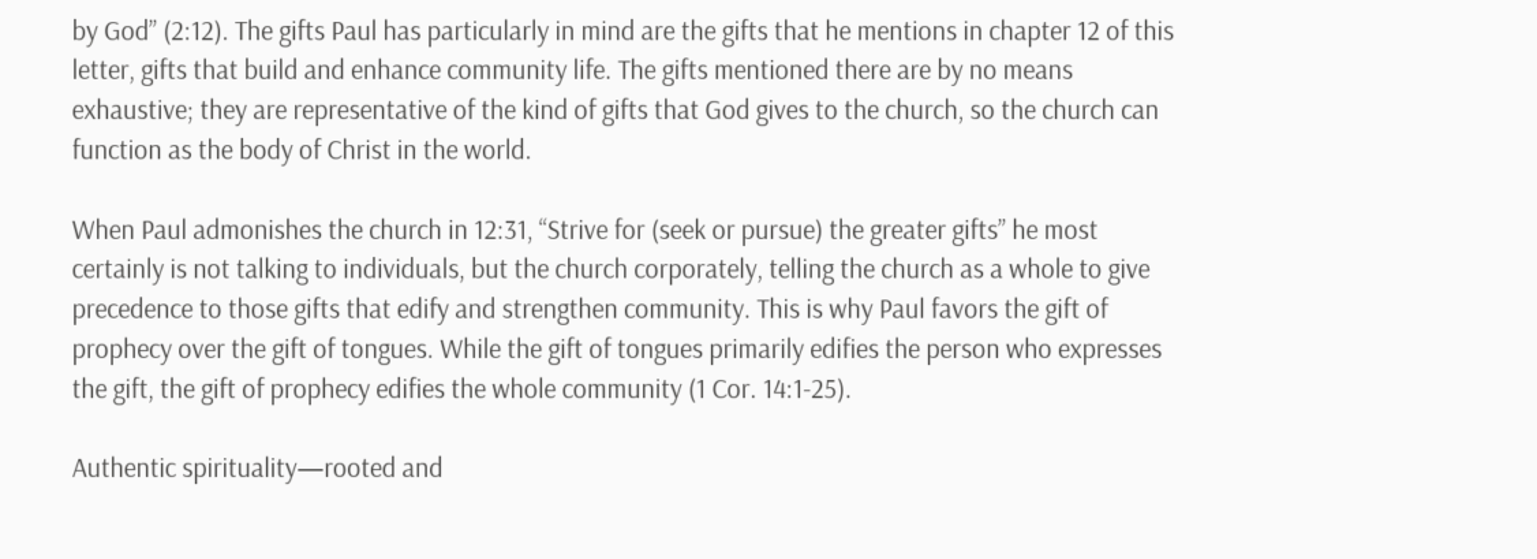by God” (2:12). The gifts Paul has particularly in mind are the gifts that he mentions in chapter 12 of this letter, gifts that build and enhance community life. The gifts mentioned there are by no means exhaustive; they are representative of the kind of gifts that God gives to the church, so the church can function as the body of Christ in the world.

When Paul admonishes the church in 12:31, “Strive for (seek or pursue) the greater gifts” he most certainly is not talking to individuals, but the church corporately, telling the church as a whole to give precedence to those gifts that edify and strengthen community. This is why Paul favors the gift of prophecy over the gift of tongues. While the gift of tongues primarily edifies the person who expresses the gift, the gift of prophecy edifies the whole community (1 Cor. 14:1-25).

Authentic spirituality—rooted and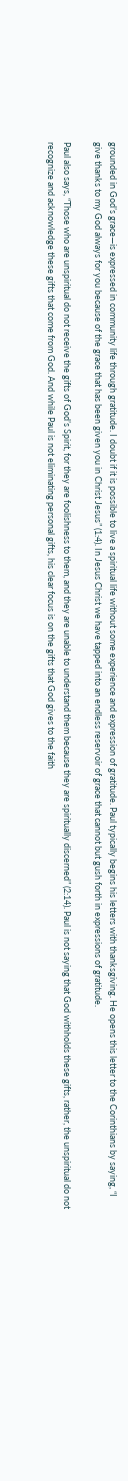grounded in God’s grace—is expressed in community life through gratitude. I doubt if it is possible to live a spiritual life without some experience and expression of gratitude. Paul typically begins his letters with thanksgiving. He opens this letter to the Corinthians by saying, “I give thanks to my God always for you because of the grace that has been given you in Christ Jesus” (1:4). In Jesus Christ we have tapped into an endless reservoir of grace that cannot but gush forth in expressions of gratitude.

Paul also says, “Those who are unspiritual do not receive the gifts of God’s Spirit, for they are foolishness to them, and they are unable to understand them because they are spiritually discerned” (2:14). Paul is not saying that God withholds these gifts, rather, the unspiritual do not recognize and acknowledge these gifts that come from God. And while Paul is not eliminating personal gifts, his clear focus is on the gifts that God gives to the faith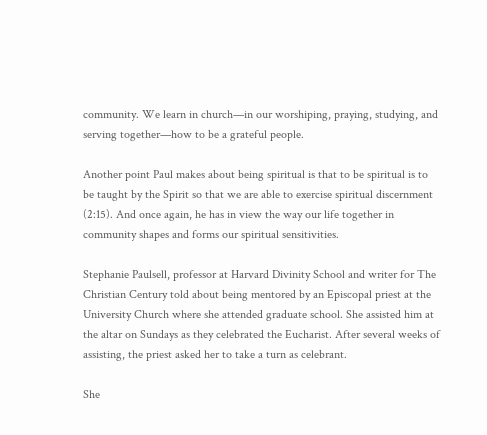community. We learn in church—in our worshiping, praying, studying, and serving together—how to be a grateful people.

Another point Paul makes about being spiritual is that to be spiritual is to be taught by the Spirit so that we are able to exercise spiritual discernment (2:15). And once again, he has in view the way our life together in community shapes and forms our spiritual sensitivities.

Stephanie Paulsell, professor at Harvard Divinity School and writer for The Christian Century told about being mentored by an Episcopal priest at the University Church where she attended graduate school. She assisted him at the altar on Sundays as they celebrated the Eucharist. After several weeks of assisting, the priest asked her to take a turn as celebrant.

She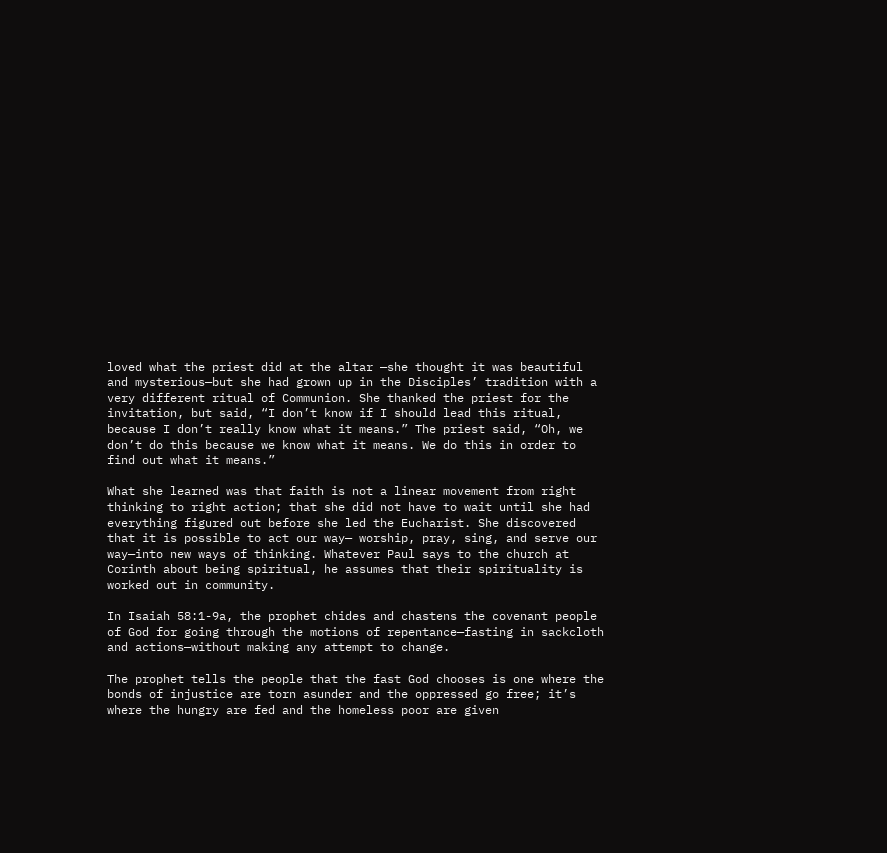loved what the priest did at the altar —she thought it was beautiful and mysterious—but she had grown up in the Disciples’ tradition with a very different ritual of Communion. She thanked the priest for the invitation, but said, “I don’t know if I should lead this ritual, because I don’t really know what it means.” The priest said, “Oh, we don’t do this because we know what it means. We do this in order to find out what it means.”

What she learned was that faith is not a linear movement from right thinking to right action; that she did not have to wait until she had everything figured out before she led the Eucharist. She discovered that it is possible to act our way— worship, pray, sing, and serve our way—into new ways of thinking. Whatever Paul says to the church at Corinth about being spiritual, he assumes that their spirituality is worked out in community.

In Isaiah 58:1-9a, the prophet chides and chastens the covenant people of God for going through the motions of repentance—fasting in sackcloth and actions—without making any attempt to change.

The prophet tells the people that the fast God chooses is one where the bonds of injustice are torn asunder and the oppressed go free; it’s where the hungry are fed and the homeless poor are given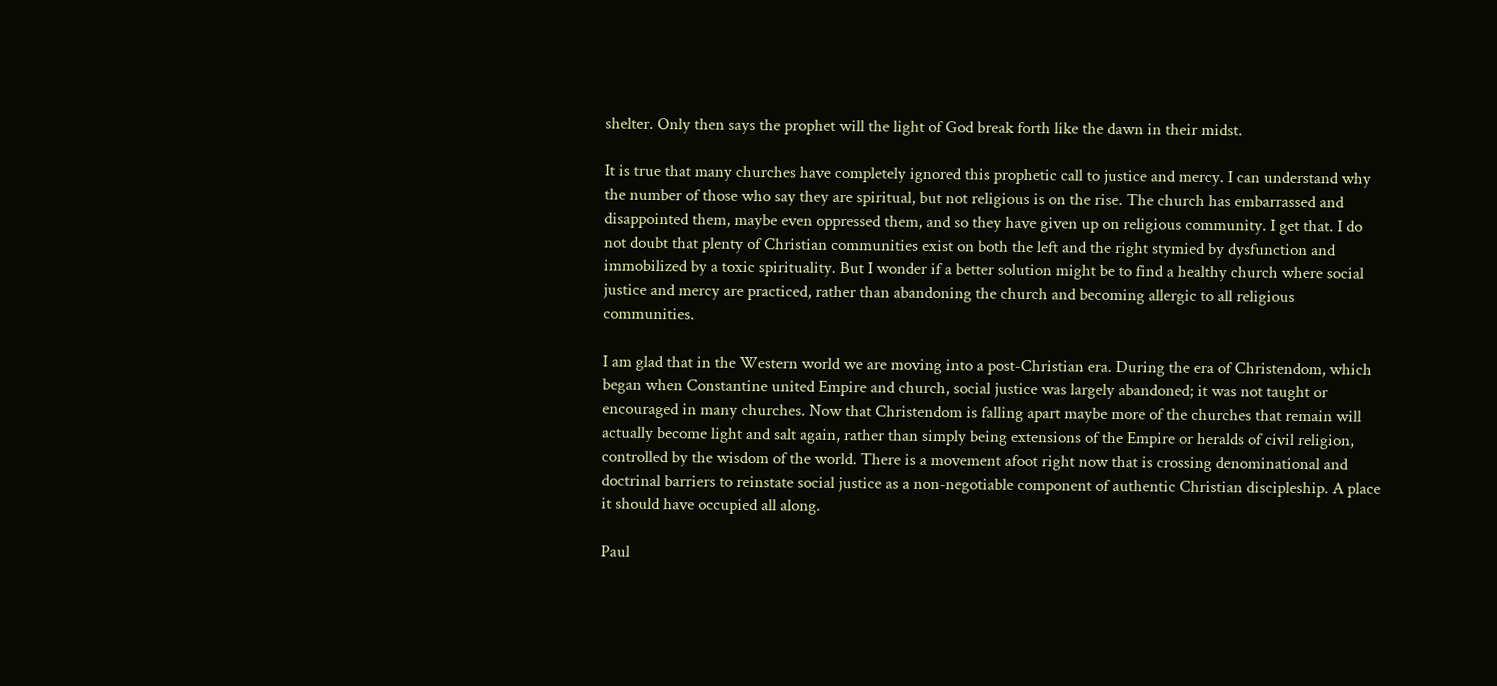shelter. Only then says the prophet will the light of God break forth like the dawn in their midst.

It is true that many churches have completely ignored this prophetic call to justice and mercy. I can understand why the number of those who say they are spiritual, but not religious is on the rise. The church has embarrassed and disappointed them, maybe even oppressed them, and so they have given up on religious community. I get that. I do not doubt that plenty of Christian communities exist on both the left and the right stymied by dysfunction and immobilized by a toxic spirituality. But I wonder if a better solution might be to find a healthy church where social justice and mercy are practiced, rather than abandoning the church and becoming allergic to all religious communities.

I am glad that in the Western world we are moving into a post-Christian era. During the era of Christendom, which began when Constantine united Empire and church, social justice was largely abandoned; it was not taught or encouraged in many churches. Now that Christendom is falling apart maybe more of the churches that remain will actually become light and salt again, rather than simply being extensions of the Empire or heralds of civil religion, controlled by the wisdom of the world. There is a movement afoot right now that is crossing denominational and doctrinal barriers to reinstate social justice as a non-negotiable component of authentic Christian discipleship. A place it should have occupied all along.

Paul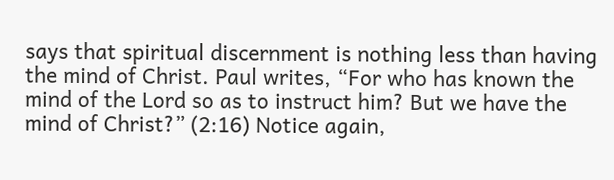says that spiritual discernment is nothing less than having the mind of Christ. Paul writes, “For who has known the mind of the Lord so as to instruct him? But we have the mind of Christ?” (2:16) Notice again,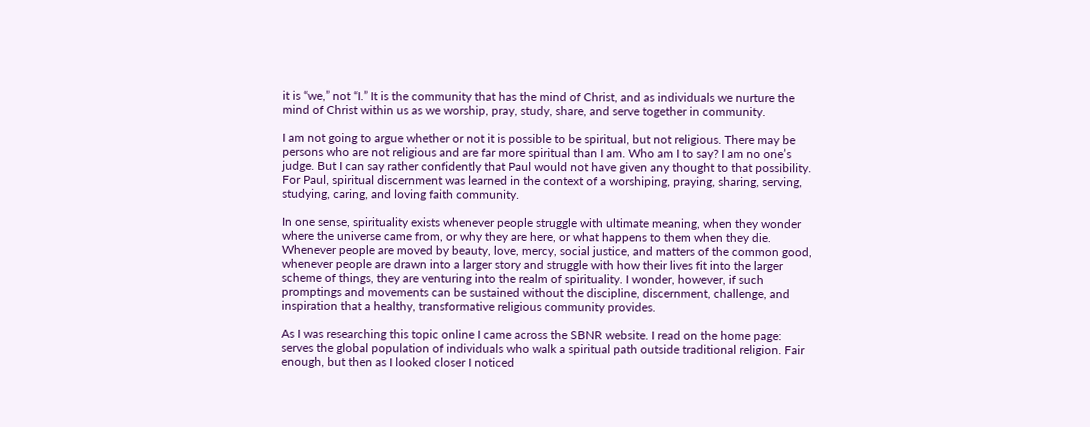it is “we,” not “I.” It is the community that has the mind of Christ, and as individuals we nurture the mind of Christ within us as we worship, pray, study, share, and serve together in community.

I am not going to argue whether or not it is possible to be spiritual, but not religious. There may be persons who are not religious and are far more spiritual than I am. Who am I to say? I am no one’s judge. But I can say rather confidently that Paul would not have given any thought to that possibility. For Paul, spiritual discernment was learned in the context of a worshiping, praying, sharing, serving, studying, caring, and loving faith community.

In one sense, spirituality exists whenever people struggle with ultimate meaning, when they wonder where the universe came from, or why they are here, or what happens to them when they die. Whenever people are moved by beauty, love, mercy, social justice, and matters of the common good, whenever people are drawn into a larger story and struggle with how their lives fit into the larger scheme of things, they are venturing into the realm of spirituality. I wonder, however, if such promptings and movements can be sustained without the discipline, discernment, challenge, and inspiration that a healthy, transformative religious community provides.

As I was researching this topic online I came across the SBNR website. I read on the home page: serves the global population of individuals who walk a spiritual path outside traditional religion. Fair enough, but then as I looked closer I noticed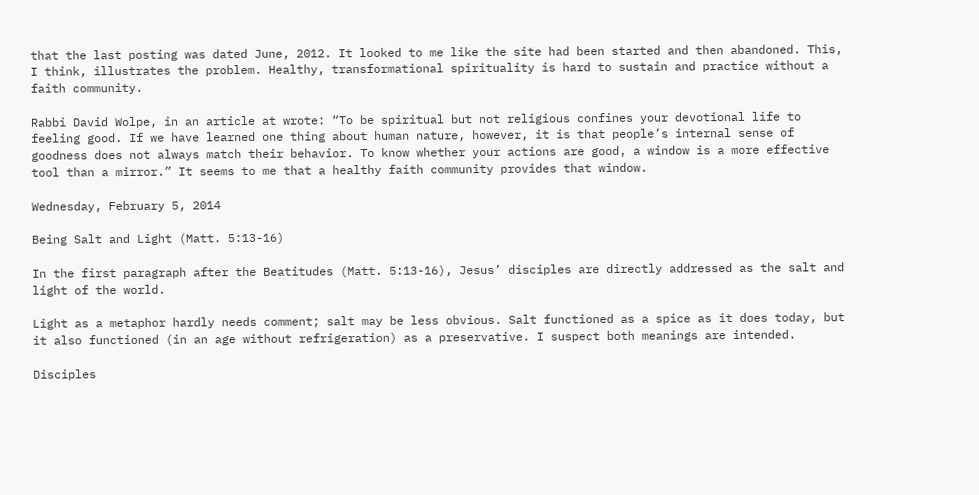that the last posting was dated June, 2012. It looked to me like the site had been started and then abandoned. This, I think, illustrates the problem. Healthy, transformational spirituality is hard to sustain and practice without a faith community.

Rabbi David Wolpe, in an article at wrote: “To be spiritual but not religious confines your devotional life to feeling good. If we have learned one thing about human nature, however, it is that people’s internal sense of goodness does not always match their behavior. To know whether your actions are good, a window is a more effective tool than a mirror.” It seems to me that a healthy faith community provides that window.

Wednesday, February 5, 2014

Being Salt and Light (Matt. 5:13-16)

In the first paragraph after the Beatitudes (Matt. 5:13-16), Jesus’ disciples are directly addressed as the salt and light of the world.

Light as a metaphor hardly needs comment; salt may be less obvious. Salt functioned as a spice as it does today, but it also functioned (in an age without refrigeration) as a preservative. I suspect both meanings are intended.

Disciples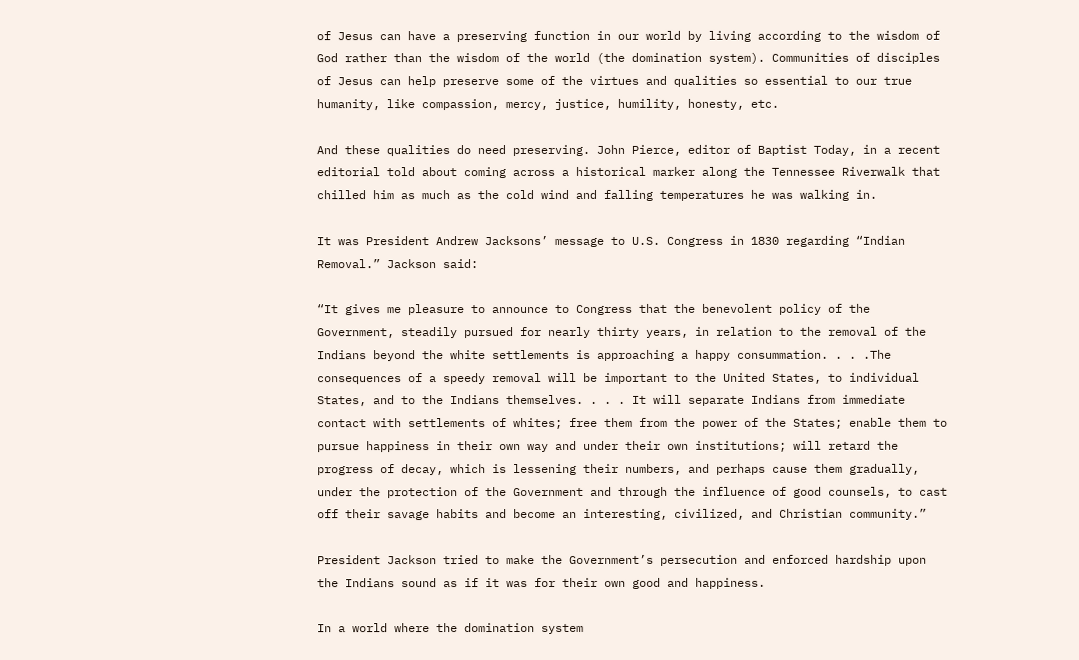of Jesus can have a preserving function in our world by living according to the wisdom of God rather than the wisdom of the world (the domination system). Communities of disciples of Jesus can help preserve some of the virtues and qualities so essential to our true humanity, like compassion, mercy, justice, humility, honesty, etc.

And these qualities do need preserving. John Pierce, editor of Baptist Today, in a recent editorial told about coming across a historical marker along the Tennessee Riverwalk that chilled him as much as the cold wind and falling temperatures he was walking in.

It was President Andrew Jacksons’ message to U.S. Congress in 1830 regarding “Indian Removal.” Jackson said:

“It gives me pleasure to announce to Congress that the benevolent policy of the Government, steadily pursued for nearly thirty years, in relation to the removal of the Indians beyond the white settlements is approaching a happy consummation. . . .The consequences of a speedy removal will be important to the United States, to individual States, and to the Indians themselves. . . . It will separate Indians from immediate contact with settlements of whites; free them from the power of the States; enable them to pursue happiness in their own way and under their own institutions; will retard the progress of decay, which is lessening their numbers, and perhaps cause them gradually, under the protection of the Government and through the influence of good counsels, to cast off their savage habits and become an interesting, civilized, and Christian community.”

President Jackson tried to make the Government’s persecution and enforced hardship upon the Indians sound as if it was for their own good and happiness.

In a world where the domination system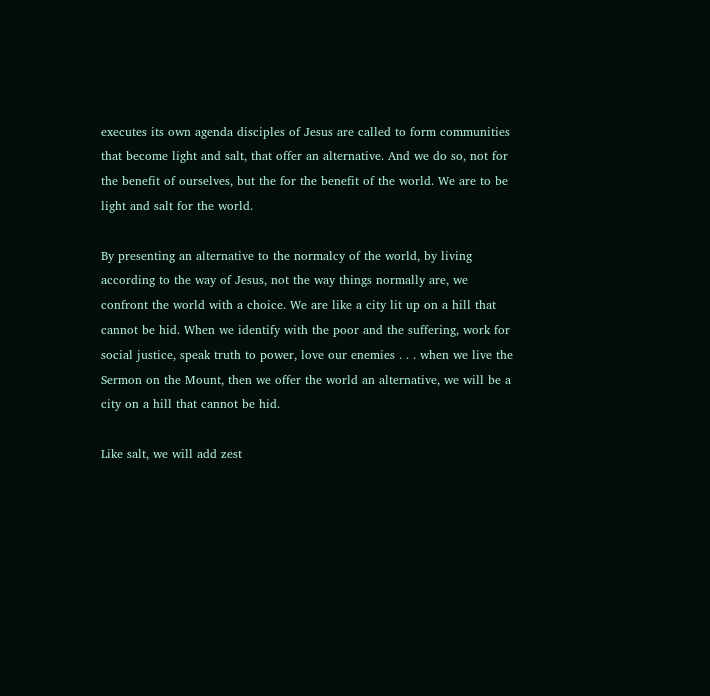executes its own agenda disciples of Jesus are called to form communities that become light and salt, that offer an alternative. And we do so, not for the benefit of ourselves, but the for the benefit of the world. We are to be light and salt for the world.

By presenting an alternative to the normalcy of the world, by living according to the way of Jesus, not the way things normally are, we confront the world with a choice. We are like a city lit up on a hill that cannot be hid. When we identify with the poor and the suffering, work for social justice, speak truth to power, love our enemies . . . when we live the Sermon on the Mount, then we offer the world an alternative, we will be a city on a hill that cannot be hid.

Like salt, we will add zest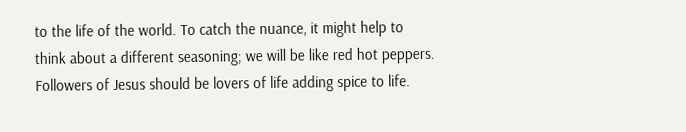to the life of the world. To catch the nuance, it might help to think about a different seasoning; we will be like red hot peppers. Followers of Jesus should be lovers of life adding spice to life.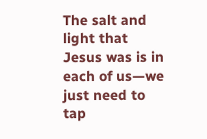The salt and light that Jesus was is in each of us—we just need to tap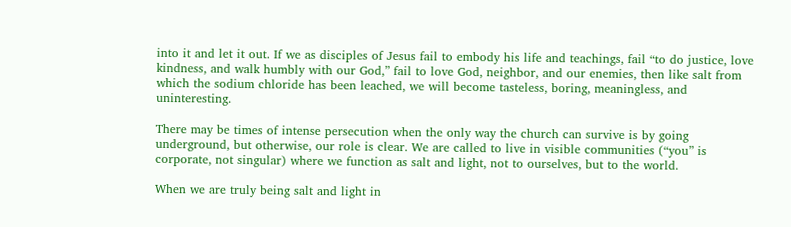into it and let it out. If we as disciples of Jesus fail to embody his life and teachings, fail “to do justice, love kindness, and walk humbly with our God,” fail to love God, neighbor, and our enemies, then like salt from which the sodium chloride has been leached, we will become tasteless, boring, meaningless, and uninteresting.

There may be times of intense persecution when the only way the church can survive is by going underground, but otherwise, our role is clear. We are called to live in visible communities (“you” is corporate, not singular) where we function as salt and light, not to ourselves, but to the world.

When we are truly being salt and light in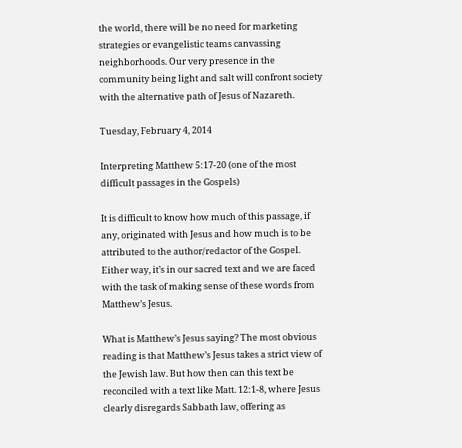the world, there will be no need for marketing strategies or evangelistic teams canvassing neighborhoods. Our very presence in the community being light and salt will confront society with the alternative path of Jesus of Nazareth.

Tuesday, February 4, 2014

Interpreting Matthew 5:17-20 (one of the most difficult passages in the Gospels)

It is difficult to know how much of this passage, if any, originated with Jesus and how much is to be attributed to the author/redactor of the Gospel. Either way, it’s in our sacred text and we are faced with the task of making sense of these words from Matthew’s Jesus.

What is Matthew’s Jesus saying? The most obvious reading is that Matthew’s Jesus takes a strict view of the Jewish law. But how then can this text be reconciled with a text like Matt. 12:1-8, where Jesus clearly disregards Sabbath law, offering as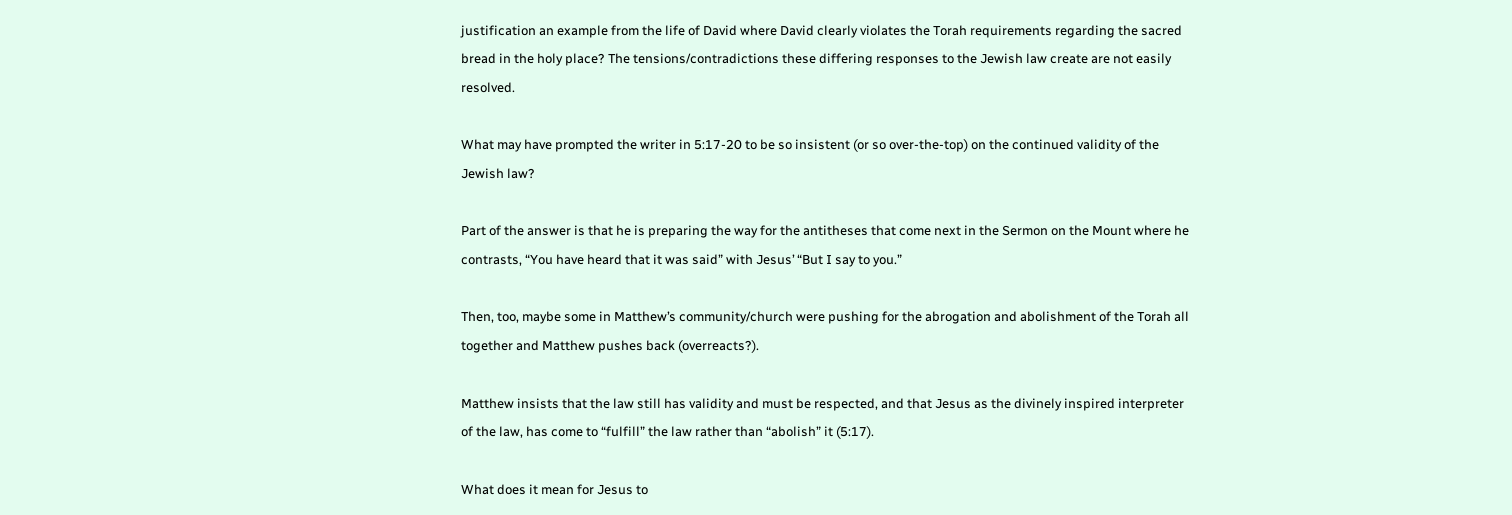justification an example from the life of David where David clearly violates the Torah requirements regarding the sacred bread in the holy place? The tensions/contradictions these differing responses to the Jewish law create are not easily resolved.

What may have prompted the writer in 5:17-20 to be so insistent (or so over-the-top) on the continued validity of the Jewish law?

Part of the answer is that he is preparing the way for the antitheses that come next in the Sermon on the Mount where he contrasts, “You have heard that it was said” with Jesus’ “But I say to you.”

Then, too, maybe some in Matthew’s community/church were pushing for the abrogation and abolishment of the Torah all together and Matthew pushes back (overreacts?).

Matthew insists that the law still has validity and must be respected, and that Jesus as the divinely inspired interpreter of the law, has come to “fulfill” the law rather than “abolish” it (5:17).

What does it mean for Jesus to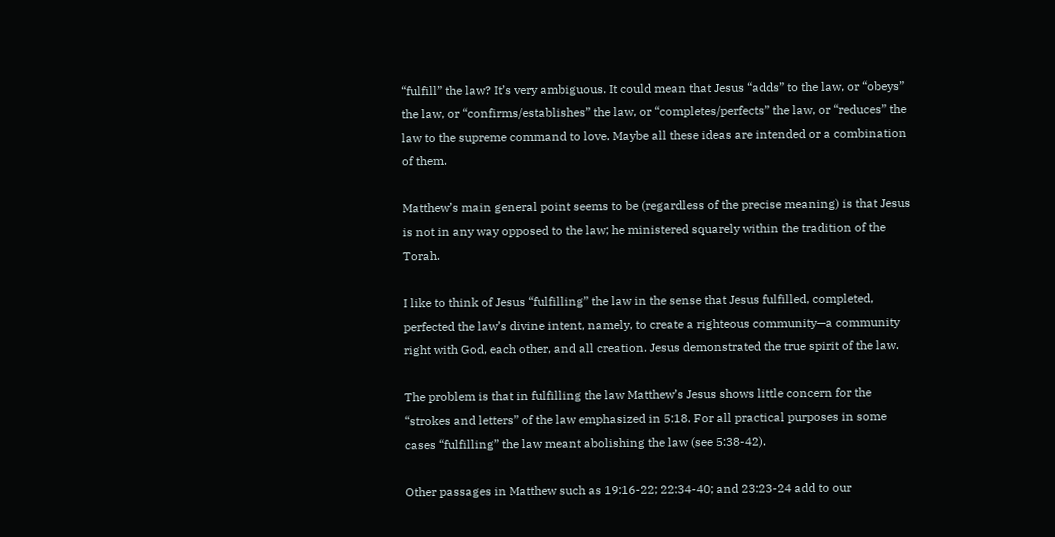“fulfill” the law? It’s very ambiguous. It could mean that Jesus “adds” to the law, or “obeys” the law, or “confirms/establishes” the law, or “completes/perfects” the law, or “reduces” the law to the supreme command to love. Maybe all these ideas are intended or a combination of them.

Matthew’s main general point seems to be (regardless of the precise meaning) is that Jesus is not in any way opposed to the law; he ministered squarely within the tradition of the Torah.

I like to think of Jesus “fulfilling” the law in the sense that Jesus fulfilled, completed, perfected the law’s divine intent, namely, to create a righteous community—a community right with God, each other, and all creation. Jesus demonstrated the true spirit of the law.

The problem is that in fulfilling the law Matthew’s Jesus shows little concern for the “strokes and letters” of the law emphasized in 5:18. For all practical purposes in some cases “fulfilling” the law meant abolishing the law (see 5:38-42).

Other passages in Matthew such as 19:16-22; 22:34-40; and 23:23-24 add to our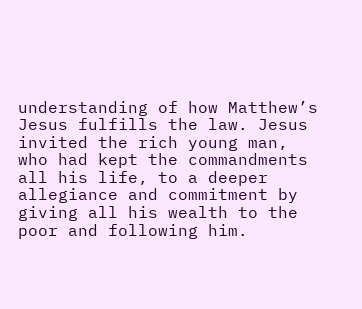understanding of how Matthew’s Jesus fulfills the law. Jesus invited the rich young man, who had kept the commandments all his life, to a deeper allegiance and commitment by giving all his wealth to the poor and following him.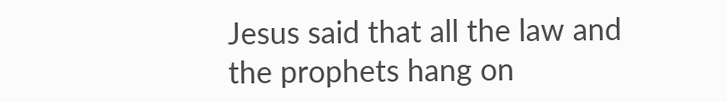Jesus said that all the law and the prophets hang on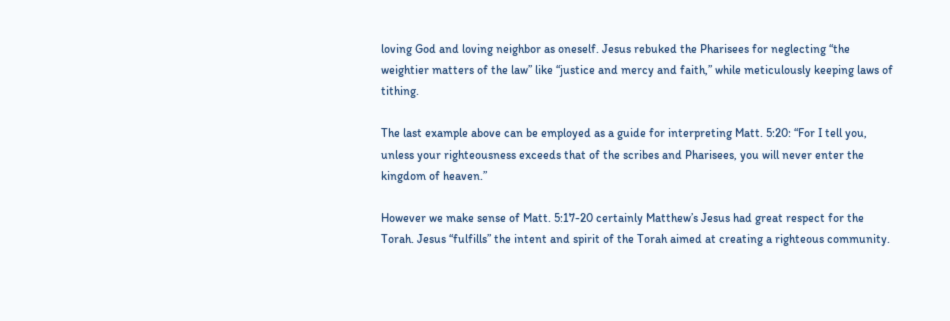loving God and loving neighbor as oneself. Jesus rebuked the Pharisees for neglecting “the weightier matters of the law” like “justice and mercy and faith,” while meticulously keeping laws of tithing.

The last example above can be employed as a guide for interpreting Matt. 5:20: “For I tell you, unless your righteousness exceeds that of the scribes and Pharisees, you will never enter the kingdom of heaven.”

However we make sense of Matt. 5:17-20 certainly Matthew’s Jesus had great respect for the Torah. Jesus “fulfills” the intent and spirit of the Torah aimed at creating a righteous community.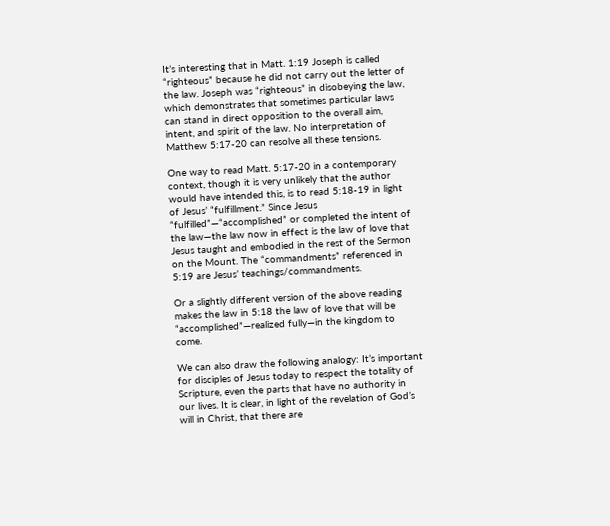It’s interesting that in Matt. 1:19 Joseph is called “righteous” because he did not carry out the letter of the law. Joseph was “righteous” in disobeying the law, which demonstrates that sometimes particular laws can stand in direct opposition to the overall aim, intent, and spirit of the law. No interpretation of Matthew 5:17-20 can resolve all these tensions.

One way to read Matt. 5:17-20 in a contemporary context, though it is very unlikely that the author would have intended this, is to read 5:18-19 in light of Jesus’ “fulfillment.” Since Jesus “fulfilled”—“accomplished” or completed the intent of the law—the law now in effect is the law of love that Jesus taught and embodied in the rest of the Sermon on the Mount. The “commandments” referenced in 5:19 are Jesus’ teachings/commandments.

Or a slightly different version of the above reading makes the law in 5:18 the law of love that will be “accomplished”—realized fully—in the kingdom to come.

We can also draw the following analogy: It’s important for disciples of Jesus today to respect the totality of Scripture, even the parts that have no authority in our lives. It is clear, in light of the revelation of God’s will in Christ, that there are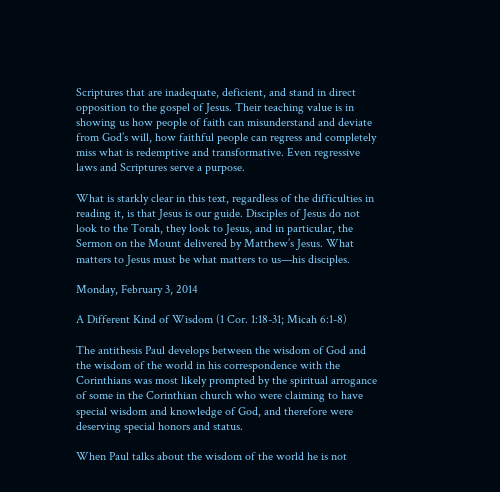Scriptures that are inadequate, deficient, and stand in direct opposition to the gospel of Jesus. Their teaching value is in showing us how people of faith can misunderstand and deviate from God’s will, how faithful people can regress and completely miss what is redemptive and transformative. Even regressive laws and Scriptures serve a purpose.

What is starkly clear in this text, regardless of the difficulties in reading it, is that Jesus is our guide. Disciples of Jesus do not look to the Torah, they look to Jesus, and in particular, the Sermon on the Mount delivered by Matthew’s Jesus. What matters to Jesus must be what matters to us—his disciples.

Monday, February 3, 2014

A Different Kind of Wisdom (1 Cor. 1:18-31; Micah 6:1-8)

The antithesis Paul develops between the wisdom of God and the wisdom of the world in his correspondence with the Corinthians was most likely prompted by the spiritual arrogance of some in the Corinthian church who were claiming to have special wisdom and knowledge of God, and therefore were deserving special honors and status.

When Paul talks about the wisdom of the world he is not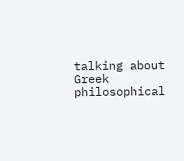talking about Greek philosophical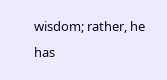wisdom; rather, he has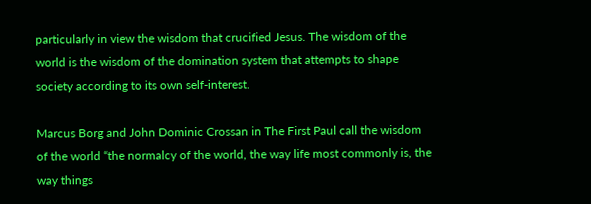particularly in view the wisdom that crucified Jesus. The wisdom of the world is the wisdom of the domination system that attempts to shape society according to its own self-interest.

Marcus Borg and John Dominic Crossan in The First Paul call the wisdom of the world “the normalcy of the world, the way life most commonly is, the way things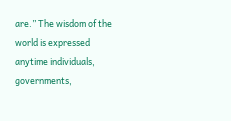are.” The wisdom of the world is expressed anytime individuals, governments,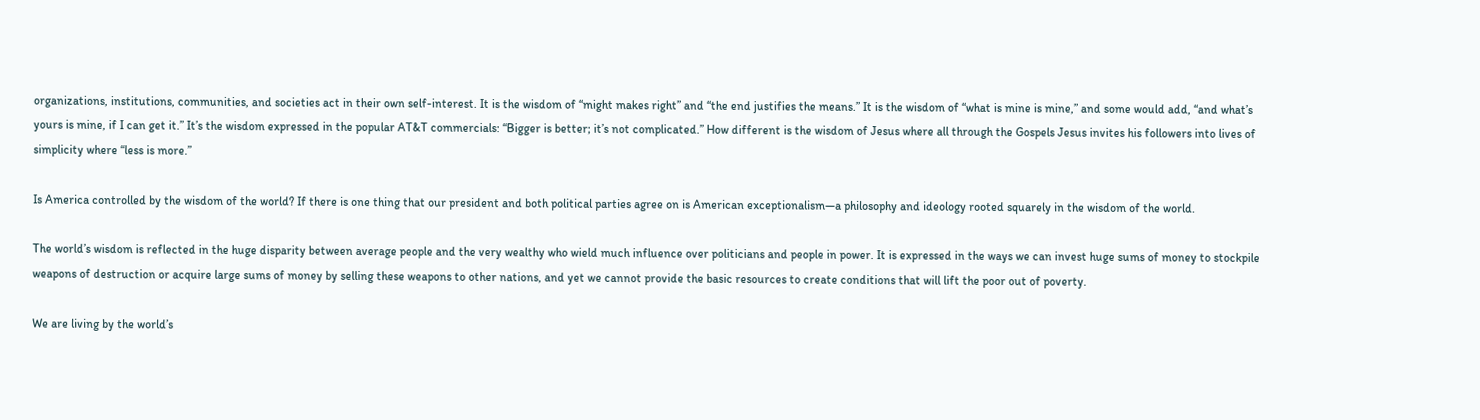organizations, institutions, communities, and societies act in their own self-interest. It is the wisdom of “might makes right” and “the end justifies the means.” It is the wisdom of “what is mine is mine,” and some would add, “and what’s yours is mine, if I can get it.” It’s the wisdom expressed in the popular AT&T commercials: “Bigger is better; it’s not complicated.” How different is the wisdom of Jesus where all through the Gospels Jesus invites his followers into lives of simplicity where “less is more.”

Is America controlled by the wisdom of the world? If there is one thing that our president and both political parties agree on is American exceptionalism—a philosophy and ideology rooted squarely in the wisdom of the world.

The world’s wisdom is reflected in the huge disparity between average people and the very wealthy who wield much influence over politicians and people in power. It is expressed in the ways we can invest huge sums of money to stockpile weapons of destruction or acquire large sums of money by selling these weapons to other nations, and yet we cannot provide the basic resources to create conditions that will lift the poor out of poverty.

We are living by the world’s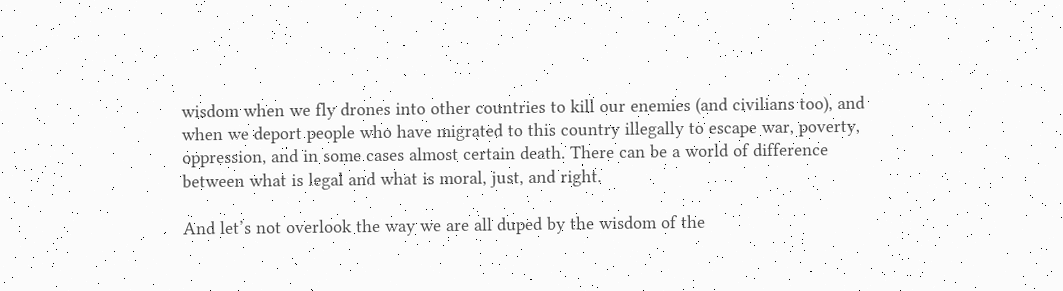wisdom when we fly drones into other countries to kill our enemies (and civilians too), and when we deport people who have migrated to this country illegally to escape war, poverty, oppression, and in some cases almost certain death. There can be a world of difference between what is legal and what is moral, just, and right.

And let’s not overlook the way we are all duped by the wisdom of the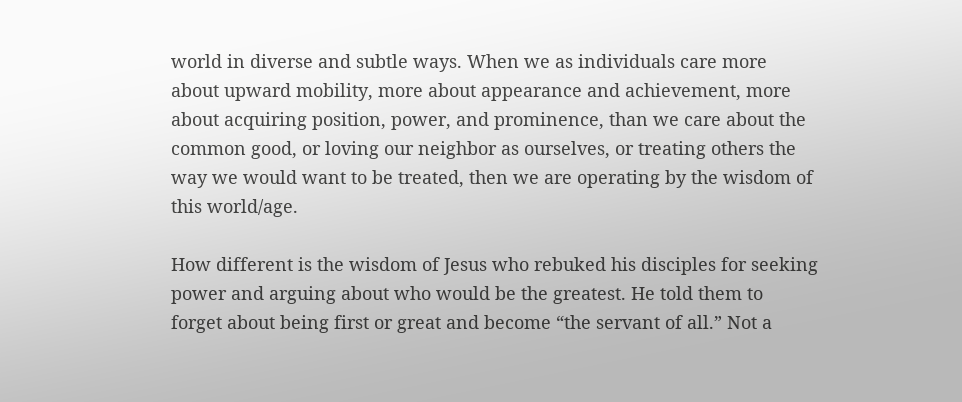world in diverse and subtle ways. When we as individuals care more about upward mobility, more about appearance and achievement, more about acquiring position, power, and prominence, than we care about the common good, or loving our neighbor as ourselves, or treating others the way we would want to be treated, then we are operating by the wisdom of this world/age.

How different is the wisdom of Jesus who rebuked his disciples for seeking power and arguing about who would be the greatest. He told them to forget about being first or great and become “the servant of all.” Not a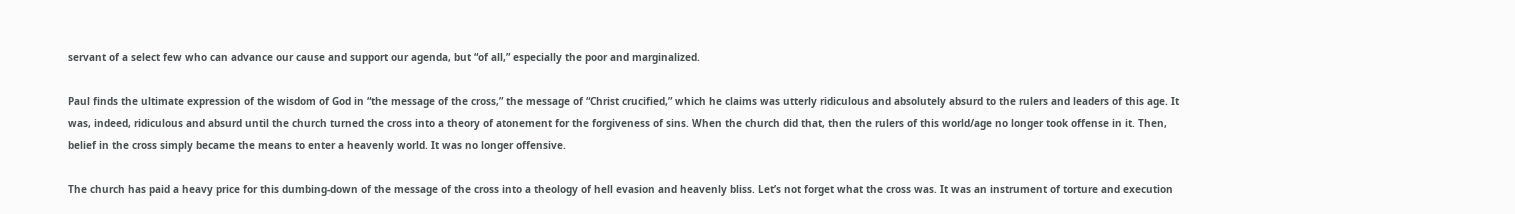servant of a select few who can advance our cause and support our agenda, but “of all,” especially the poor and marginalized.

Paul finds the ultimate expression of the wisdom of God in “the message of the cross,” the message of “Christ crucified,” which he claims was utterly ridiculous and absolutely absurd to the rulers and leaders of this age. It was, indeed, ridiculous and absurd until the church turned the cross into a theory of atonement for the forgiveness of sins. When the church did that, then the rulers of this world/age no longer took offense in it. Then, belief in the cross simply became the means to enter a heavenly world. It was no longer offensive.

The church has paid a heavy price for this dumbing-down of the message of the cross into a theology of hell evasion and heavenly bliss. Let’s not forget what the cross was. It was an instrument of torture and execution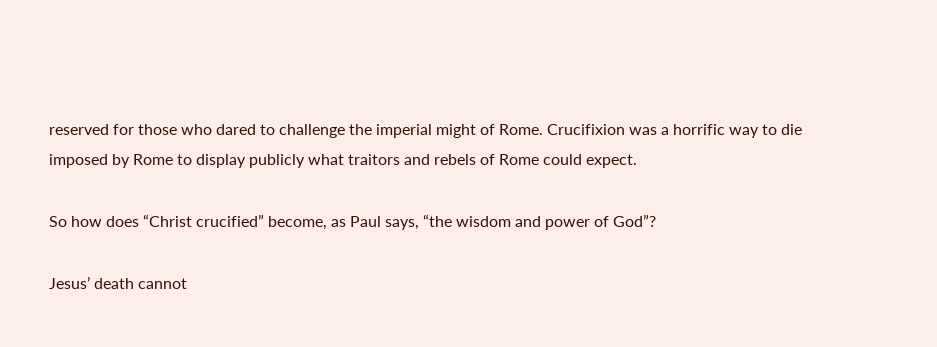reserved for those who dared to challenge the imperial might of Rome. Crucifixion was a horrific way to die imposed by Rome to display publicly what traitors and rebels of Rome could expect.

So how does “Christ crucified” become, as Paul says, “the wisdom and power of God”?

Jesus’ death cannot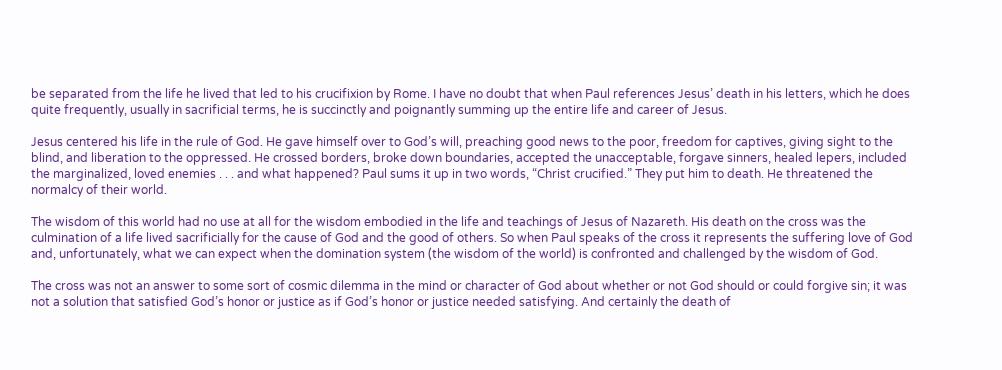be separated from the life he lived that led to his crucifixion by Rome. I have no doubt that when Paul references Jesus’ death in his letters, which he does quite frequently, usually in sacrificial terms, he is succinctly and poignantly summing up the entire life and career of Jesus.

Jesus centered his life in the rule of God. He gave himself over to God’s will, preaching good news to the poor, freedom for captives, giving sight to the blind, and liberation to the oppressed. He crossed borders, broke down boundaries, accepted the unacceptable, forgave sinners, healed lepers, included the marginalized, loved enemies . . . and what happened? Paul sums it up in two words, “Christ crucified.” They put him to death. He threatened the normalcy of their world.

The wisdom of this world had no use at all for the wisdom embodied in the life and teachings of Jesus of Nazareth. His death on the cross was the culmination of a life lived sacrificially for the cause of God and the good of others. So when Paul speaks of the cross it represents the suffering love of God and, unfortunately, what we can expect when the domination system (the wisdom of the world) is confronted and challenged by the wisdom of God.

The cross was not an answer to some sort of cosmic dilemma in the mind or character of God about whether or not God should or could forgive sin; it was not a solution that satisfied God’s honor or justice as if God’s honor or justice needed satisfying. And certainly the death of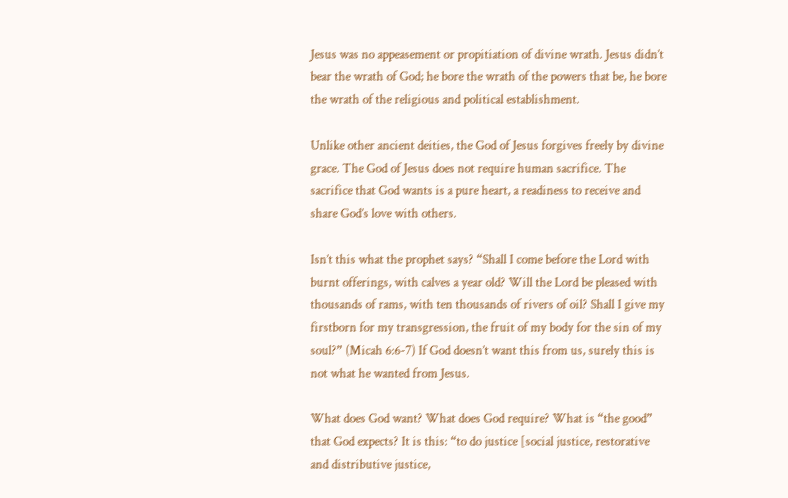Jesus was no appeasement or propitiation of divine wrath. Jesus didn’t bear the wrath of God; he bore the wrath of the powers that be, he bore the wrath of the religious and political establishment.

Unlike other ancient deities, the God of Jesus forgives freely by divine grace. The God of Jesus does not require human sacrifice. The sacrifice that God wants is a pure heart, a readiness to receive and share God’s love with others.

Isn’t this what the prophet says? “Shall I come before the Lord with burnt offerings, with calves a year old? Will the Lord be pleased with thousands of rams, with ten thousands of rivers of oil? Shall I give my firstborn for my transgression, the fruit of my body for the sin of my soul?” (Micah 6:6-7) If God doesn’t want this from us, surely this is not what he wanted from Jesus.

What does God want? What does God require? What is “the good” that God expects? It is this: “to do justice [social justice, restorative and distributive justice,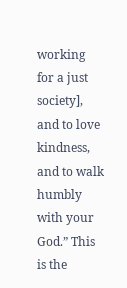working for a just society], and to love kindness, and to walk humbly with your God.” This is the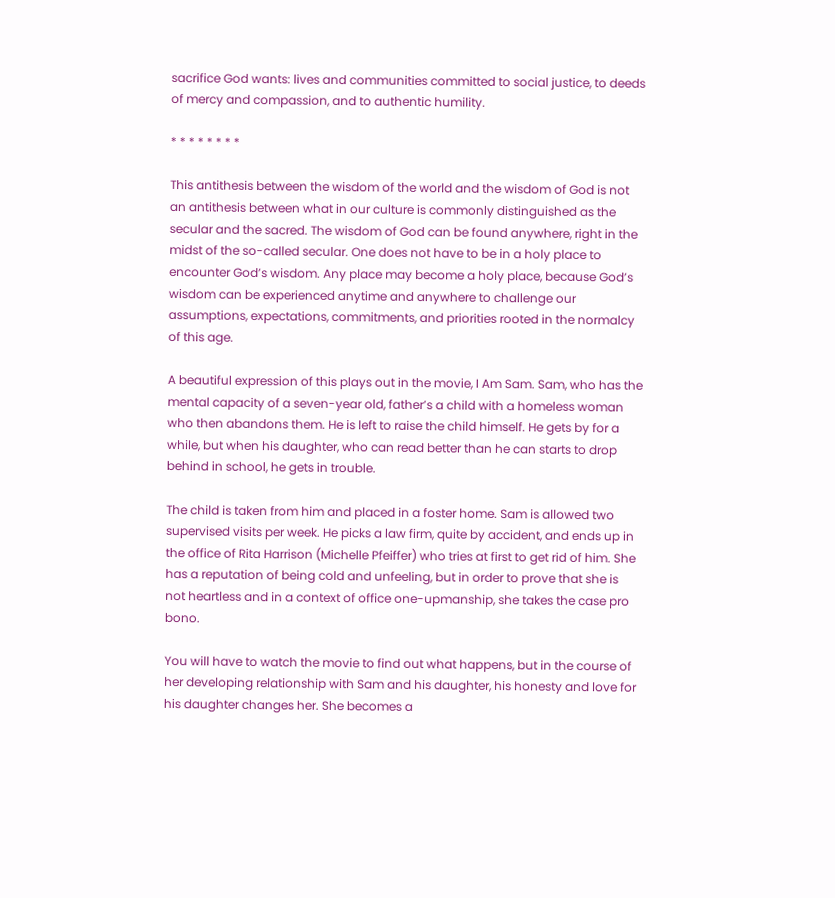sacrifice God wants: lives and communities committed to social justice, to deeds of mercy and compassion, and to authentic humility.

* * * * * * * *

This antithesis between the wisdom of the world and the wisdom of God is not an antithesis between what in our culture is commonly distinguished as the secular and the sacred. The wisdom of God can be found anywhere, right in the midst of the so-called secular. One does not have to be in a holy place to encounter God’s wisdom. Any place may become a holy place, because God’s wisdom can be experienced anytime and anywhere to challenge our assumptions, expectations, commitments, and priorities rooted in the normalcy of this age.

A beautiful expression of this plays out in the movie, I Am Sam. Sam, who has the mental capacity of a seven-year old, father’s a child with a homeless woman who then abandons them. He is left to raise the child himself. He gets by for a while, but when his daughter, who can read better than he can starts to drop behind in school, he gets in trouble.

The child is taken from him and placed in a foster home. Sam is allowed two supervised visits per week. He picks a law firm, quite by accident, and ends up in the office of Rita Harrison (Michelle Pfeiffer) who tries at first to get rid of him. She has a reputation of being cold and unfeeling, but in order to prove that she is not heartless and in a context of office one-upmanship, she takes the case pro bono.

You will have to watch the movie to find out what happens, but in the course of her developing relationship with Sam and his daughter, his honesty and love for his daughter changes her. She becomes a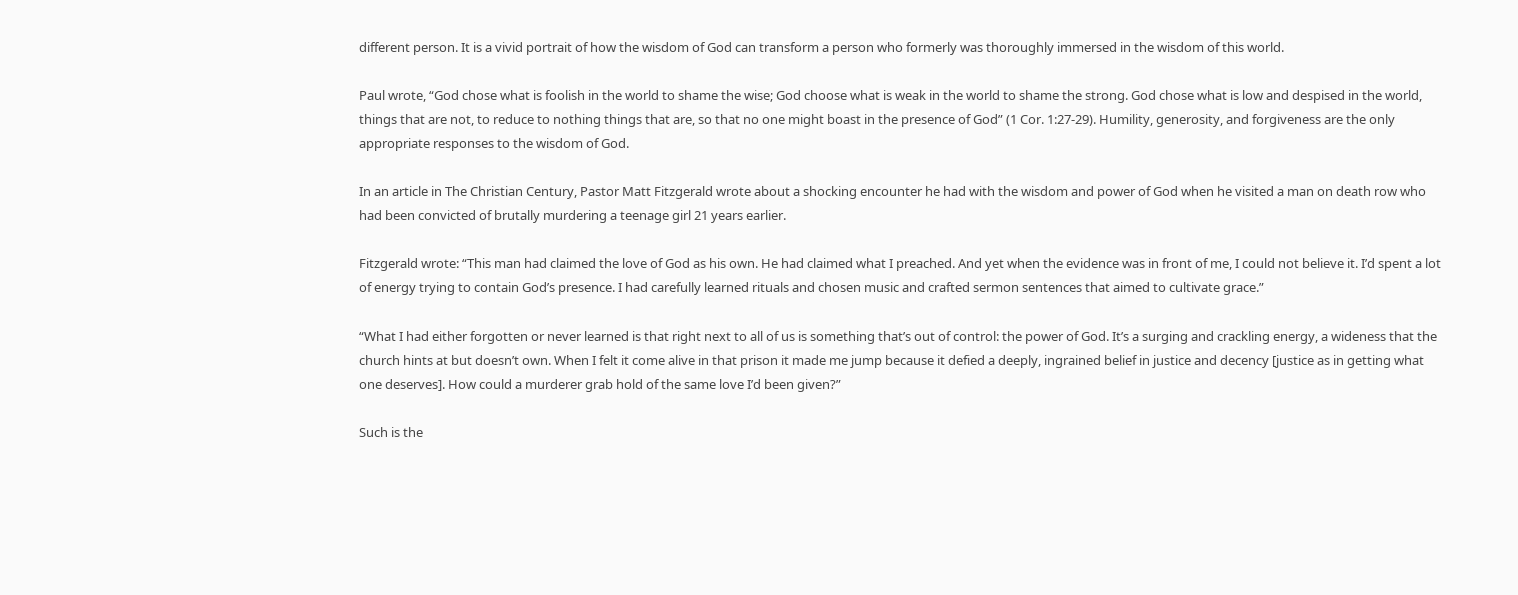different person. It is a vivid portrait of how the wisdom of God can transform a person who formerly was thoroughly immersed in the wisdom of this world.

Paul wrote, “God chose what is foolish in the world to shame the wise; God choose what is weak in the world to shame the strong. God chose what is low and despised in the world, things that are not, to reduce to nothing things that are, so that no one might boast in the presence of God” (1 Cor. 1:27-29). Humility, generosity, and forgiveness are the only appropriate responses to the wisdom of God.

In an article in The Christian Century, Pastor Matt Fitzgerald wrote about a shocking encounter he had with the wisdom and power of God when he visited a man on death row who had been convicted of brutally murdering a teenage girl 21 years earlier.

Fitzgerald wrote: “This man had claimed the love of God as his own. He had claimed what I preached. And yet when the evidence was in front of me, I could not believe it. I’d spent a lot of energy trying to contain God’s presence. I had carefully learned rituals and chosen music and crafted sermon sentences that aimed to cultivate grace.”

“What I had either forgotten or never learned is that right next to all of us is something that’s out of control: the power of God. It’s a surging and crackling energy, a wideness that the church hints at but doesn’t own. When I felt it come alive in that prison it made me jump because it defied a deeply, ingrained belief in justice and decency [justice as in getting what one deserves]. How could a murderer grab hold of the same love I’d been given?”

Such is the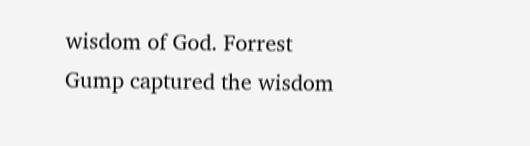wisdom of God. Forrest Gump captured the wisdom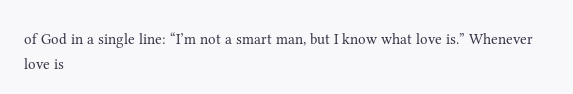of God in a single line: “I’m not a smart man, but I know what love is.” Whenever love is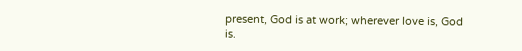present, God is at work; wherever love is, God is.